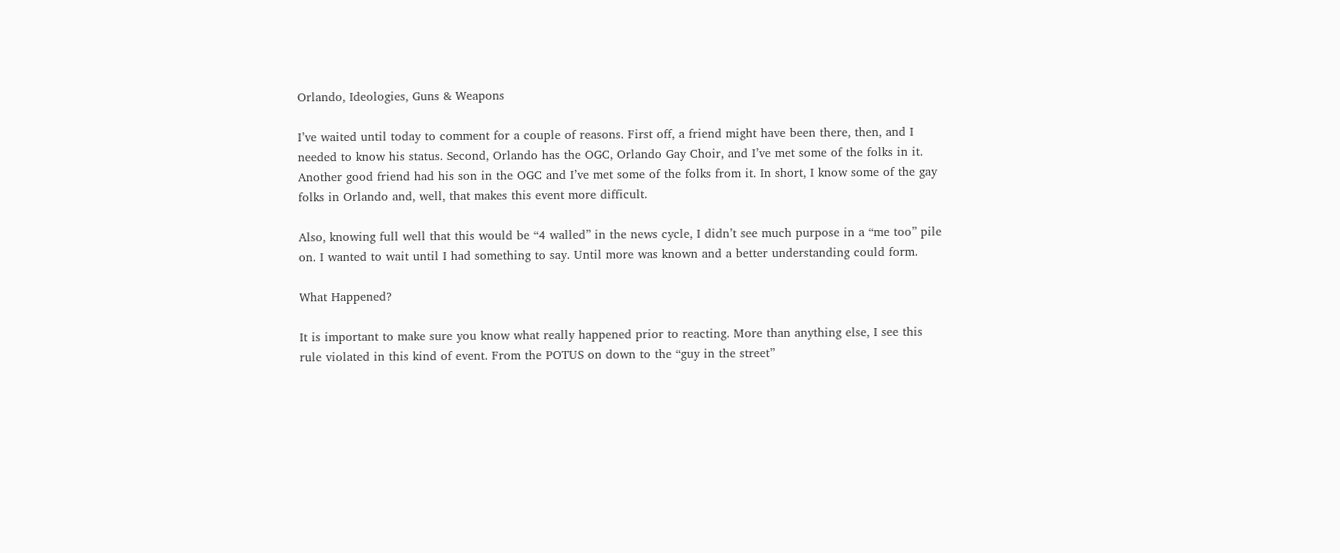Orlando, Ideologies, Guns & Weapons

I’ve waited until today to comment for a couple of reasons. First off, a friend might have been there, then, and I needed to know his status. Second, Orlando has the OGC, Orlando Gay Choir, and I’ve met some of the folks in it. Another good friend had his son in the OGC and I’ve met some of the folks from it. In short, I know some of the gay folks in Orlando and, well, that makes this event more difficult.

Also, knowing full well that this would be “4 walled” in the news cycle, I didn’t see much purpose in a “me too” pile on. I wanted to wait until I had something to say. Until more was known and a better understanding could form.

What Happened?

It is important to make sure you know what really happened prior to reacting. More than anything else, I see this rule violated in this kind of event. From the POTUS on down to the “guy in the street”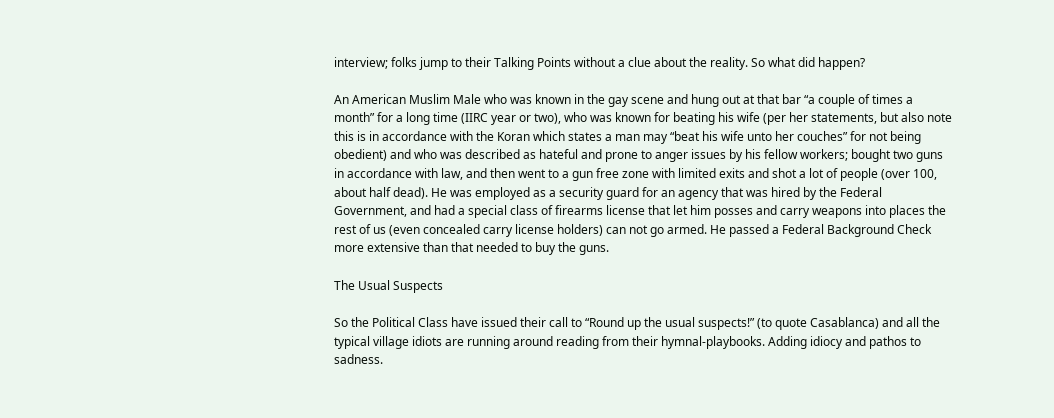interview; folks jump to their Talking Points without a clue about the reality. So what did happen?

An American Muslim Male who was known in the gay scene and hung out at that bar “a couple of times a month” for a long time (IIRC year or two), who was known for beating his wife (per her statements, but also note this is in accordance with the Koran which states a man may “beat his wife unto her couches” for not being obedient) and who was described as hateful and prone to anger issues by his fellow workers; bought two guns in accordance with law, and then went to a gun free zone with limited exits and shot a lot of people (over 100, about half dead). He was employed as a security guard for an agency that was hired by the Federal Government, and had a special class of firearms license that let him posses and carry weapons into places the rest of us (even concealed carry license holders) can not go armed. He passed a Federal Background Check more extensive than that needed to buy the guns.

The Usual Suspects

So the Political Class have issued their call to “Round up the usual suspects!” (to quote Casablanca) and all the typical village idiots are running around reading from their hymnal-playbooks. Adding idiocy and pathos to sadness.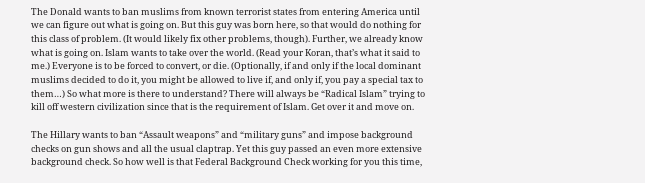The Donald wants to ban muslims from known terrorist states from entering America until we can figure out what is going on. But this guy was born here, so that would do nothing for this class of problem. (It would likely fix other problems, though). Further, we already know what is going on. Islam wants to take over the world. (Read your Koran, that’s what it said to me.) Everyone is to be forced to convert, or die. (Optionally, if and only if the local dominant muslims decided to do it, you might be allowed to live if, and only if, you pay a special tax to them…) So what more is there to understand? There will always be “Radical Islam” trying to kill off western civilization since that is the requirement of Islam. Get over it and move on.

The Hillary wants to ban “Assault weapons” and “military guns” and impose background checks on gun shows and all the usual claptrap. Yet this guy passed an even more extensive background check. So how well is that Federal Background Check working for you this time,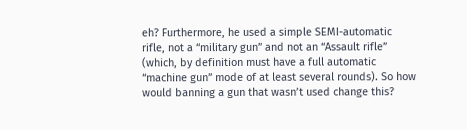eh? Furthermore, he used a simple SEMI-automatic rifle, not a “military gun” and not an “Assault rifle” (which, by definition must have a full automatic “machine gun” mode of at least several rounds). So how would banning a gun that wasn’t used change this?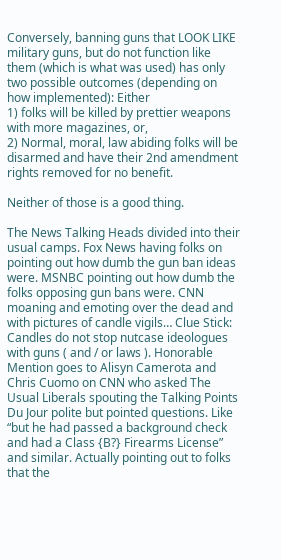Conversely, banning guns that LOOK LIKE military guns, but do not function like them (which is what was used) has only two possible outcomes (depending on how implemented): Either
1) folks will be killed by prettier weapons with more magazines, or,
2) Normal, moral, law abiding folks will be disarmed and have their 2nd amendment rights removed for no benefit.

Neither of those is a good thing.

The News Talking Heads divided into their usual camps. Fox News having folks on pointing out how dumb the gun ban ideas were. MSNBC pointing out how dumb the folks opposing gun bans were. CNN moaning and emoting over the dead and with pictures of candle vigils… Clue Stick: Candles do not stop nutcase ideologues with guns ( and / or laws ). Honorable Mention goes to Alisyn Camerota and Chris Cuomo on CNN who asked The Usual Liberals spouting the Talking Points Du Jour polite but pointed questions. Like “but he had passed a background check and had a Class {B?} Firearms License” and similar. Actually pointing out to folks that the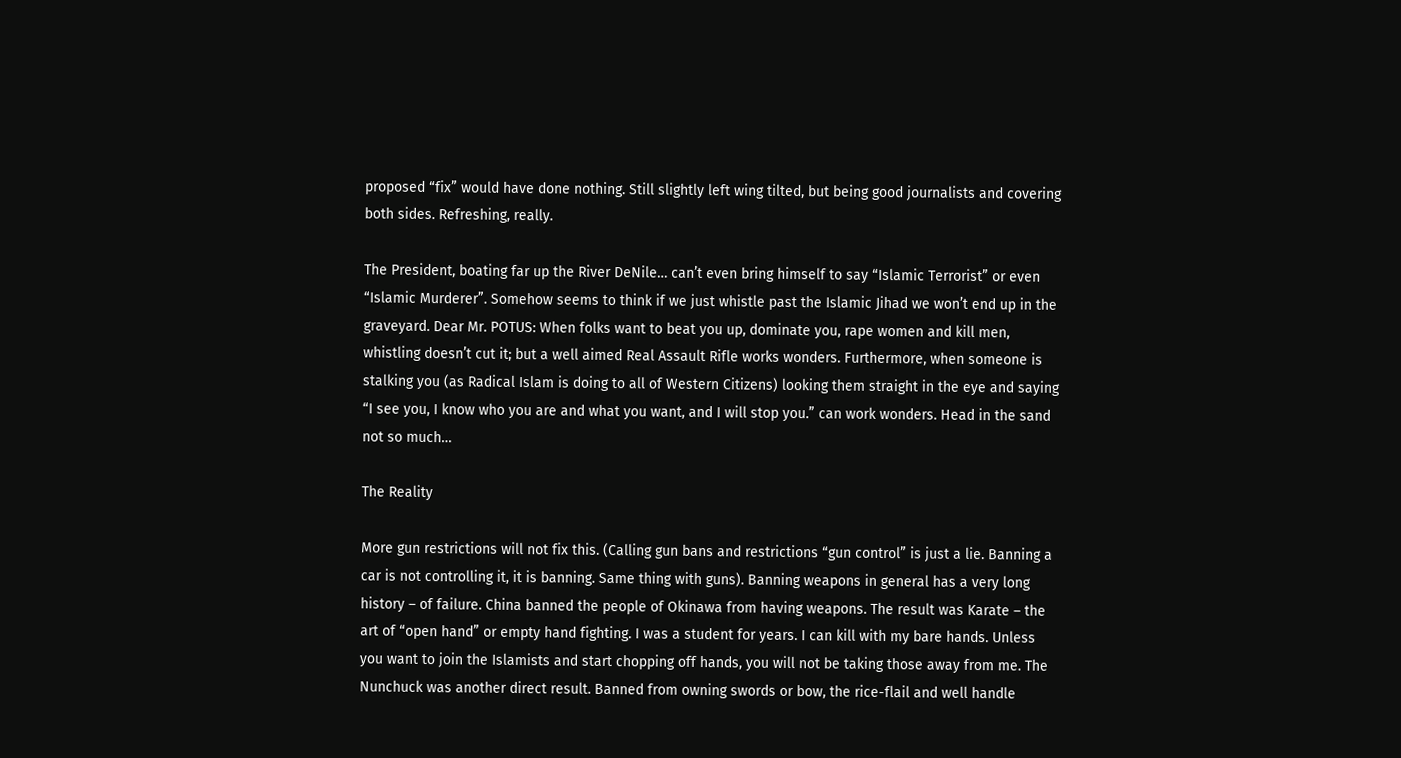proposed “fix” would have done nothing. Still slightly left wing tilted, but being good journalists and covering both sides. Refreshing, really.

The President, boating far up the River DeNile… can’t even bring himself to say “Islamic Terrorist” or even “Islamic Murderer”. Somehow seems to think if we just whistle past the Islamic Jihad we won’t end up in the graveyard. Dear Mr. POTUS: When folks want to beat you up, dominate you, rape women and kill men, whistling doesn’t cut it; but a well aimed Real Assault Rifle works wonders. Furthermore, when someone is stalking you (as Radical Islam is doing to all of Western Citizens) looking them straight in the eye and saying “I see you, I know who you are and what you want, and I will stop you.” can work wonders. Head in the sand not so much…

The Reality

More gun restrictions will not fix this. (Calling gun bans and restrictions “gun control” is just a lie. Banning a car is not controlling it, it is banning. Same thing with guns). Banning weapons in general has a very long history – of failure. China banned the people of Okinawa from having weapons. The result was Karate – the art of “open hand” or empty hand fighting. I was a student for years. I can kill with my bare hands. Unless you want to join the Islamists and start chopping off hands, you will not be taking those away from me. The Nunchuck was another direct result. Banned from owning swords or bow, the rice-flail and well handle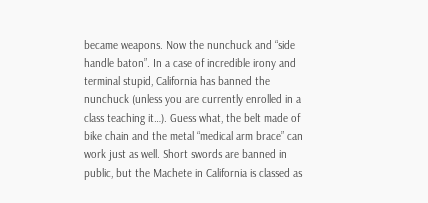became weapons. Now the nunchuck and “side handle baton”. In a case of incredible irony and terminal stupid, California has banned the nunchuck (unless you are currently enrolled in a class teaching it…). Guess what, the belt made of bike chain and the metal “medical arm brace” can work just as well. Short swords are banned in public, but the Machete in California is classed as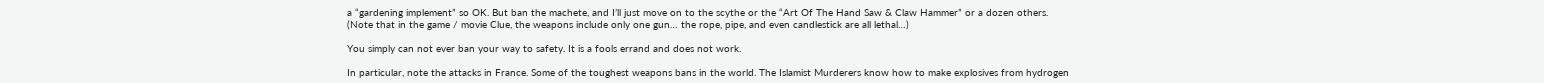a “gardening implement” so OK. But ban the machete, and I’ll just move on to the scythe or the “Art Of The Hand Saw & Claw Hammer” or a dozen others. (Note that in the game / movie Clue, the weapons include only one gun… the rope, pipe, and even candlestick are all lethal…)

You simply can not ever ban your way to safety. It is a fools errand and does not work.

In particular, note the attacks in France. Some of the toughest weapons bans in the world. The Islamist Murderers know how to make explosives from hydrogen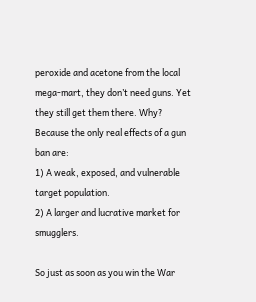peroxide and acetone from the local mega-mart, they don’t need guns. Yet they still get them there. Why? Because the only real effects of a gun ban are:
1) A weak, exposed, and vulnerable target population.
2) A larger and lucrative market for smugglers.

So just as soon as you win the War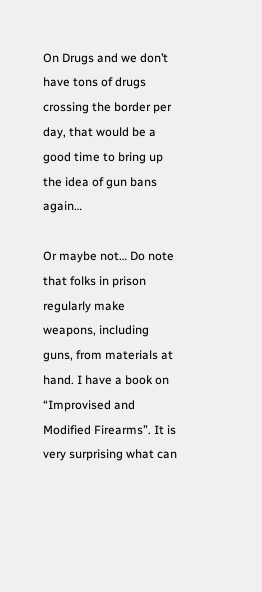On Drugs and we don’t have tons of drugs crossing the border per day, that would be a good time to bring up the idea of gun bans again…

Or maybe not… Do note that folks in prison regularly make weapons, including guns, from materials at hand. I have a book on “Improvised and Modified Firearms”. It is very surprising what can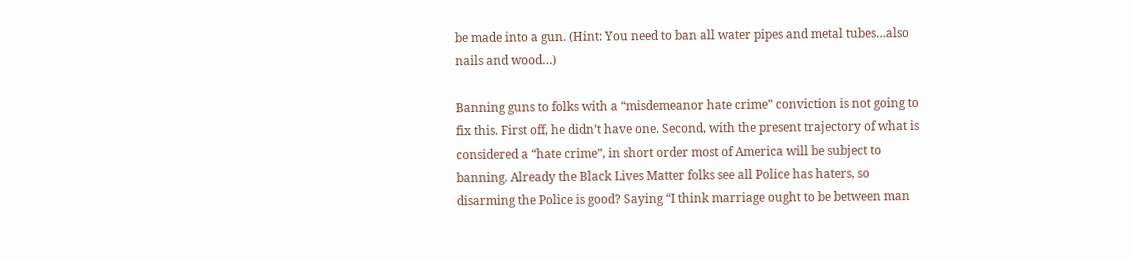be made into a gun. (Hint: You need to ban all water pipes and metal tubes…also nails and wood…)

Banning guns to folks with a “misdemeanor hate crime” conviction is not going to fix this. First off, he didn’t have one. Second, with the present trajectory of what is considered a “hate crime”, in short order most of America will be subject to banning. Already the Black Lives Matter folks see all Police has haters, so disarming the Police is good? Saying “I think marriage ought to be between man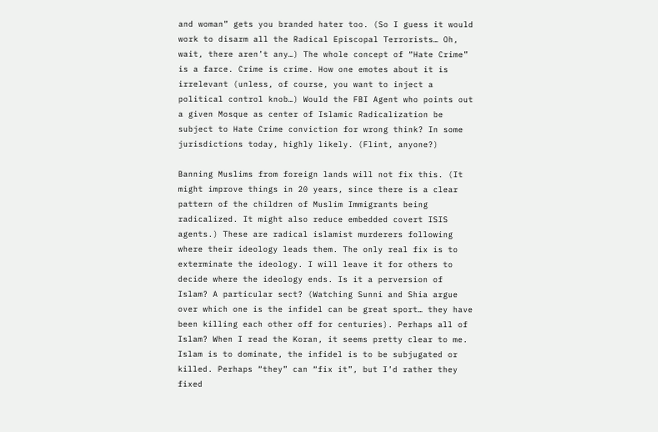and woman” gets you branded hater too. (So I guess it would work to disarm all the Radical Episcopal Terrorists… Oh, wait, there aren’t any…) The whole concept of “Hate Crime” is a farce. Crime is crime. How one emotes about it is irrelevant (unless, of course, you want to inject a political control knob…) Would the FBI Agent who points out a given Mosque as center of Islamic Radicalization be subject to Hate Crime conviction for wrong think? In some jurisdictions today, highly likely. (Flint, anyone?)

Banning Muslims from foreign lands will not fix this. (It might improve things in 20 years, since there is a clear pattern of the children of Muslim Immigrants being radicalized. It might also reduce embedded covert ISIS agents.) These are radical islamist murderers following where their ideology leads them. The only real fix is to exterminate the ideology. I will leave it for others to decide where the ideology ends. Is it a perversion of Islam? A particular sect? (Watching Sunni and Shia argue over which one is the infidel can be great sport… they have been killing each other off for centuries). Perhaps all of Islam? When I read the Koran, it seems pretty clear to me. Islam is to dominate, the infidel is to be subjugated or killed. Perhaps “they” can “fix it”, but I’d rather they fixed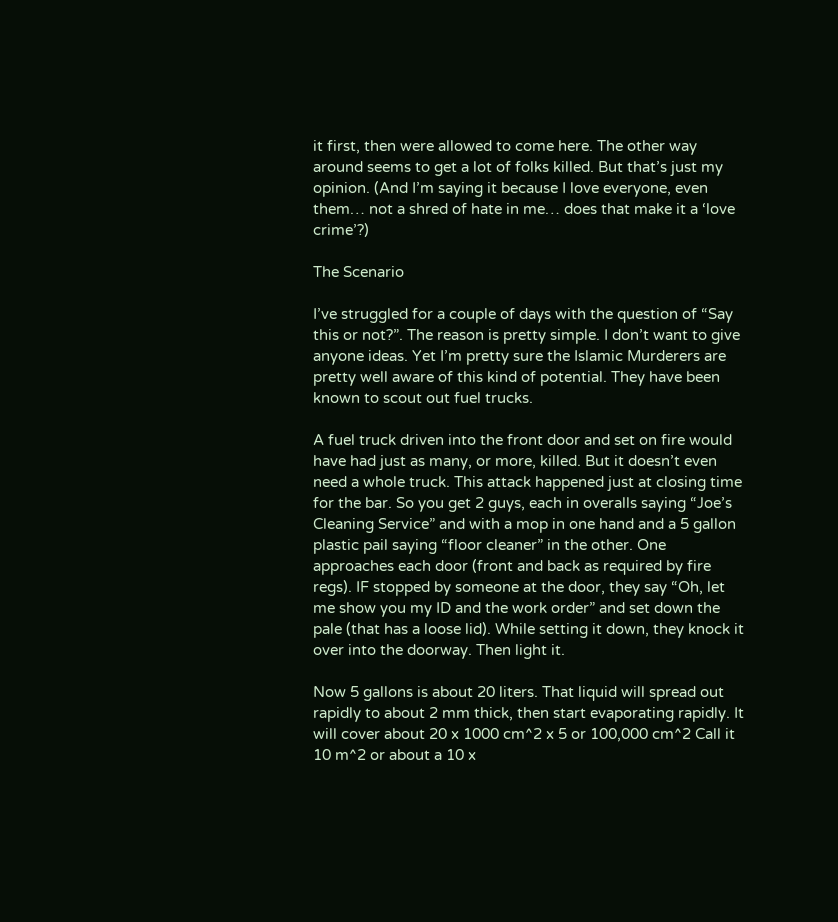it first, then were allowed to come here. The other way around seems to get a lot of folks killed. But that’s just my opinion. (And I’m saying it because I love everyone, even them… not a shred of hate in me… does that make it a ‘love crime’?)

The Scenario

I’ve struggled for a couple of days with the question of “Say this or not?”. The reason is pretty simple. I don’t want to give anyone ideas. Yet I’m pretty sure the Islamic Murderers are pretty well aware of this kind of potential. They have been known to scout out fuel trucks.

A fuel truck driven into the front door and set on fire would have had just as many, or more, killed. But it doesn’t even need a whole truck. This attack happened just at closing time for the bar. So you get 2 guys, each in overalls saying “Joe’s Cleaning Service” and with a mop in one hand and a 5 gallon plastic pail saying “floor cleaner” in the other. One approaches each door (front and back as required by fire regs). IF stopped by someone at the door, they say “Oh, let me show you my ID and the work order” and set down the pale (that has a loose lid). While setting it down, they knock it over into the doorway. Then light it.

Now 5 gallons is about 20 liters. That liquid will spread out rapidly to about 2 mm thick, then start evaporating rapidly. It will cover about 20 x 1000 cm^2 x 5 or 100,000 cm^2 Call it 10 m^2 or about a 10 x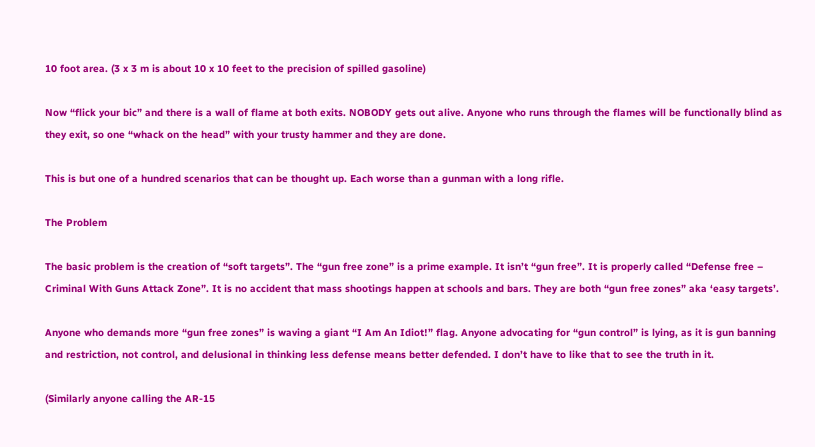10 foot area. (3 x 3 m is about 10 x 10 feet to the precision of spilled gasoline)

Now “flick your bic” and there is a wall of flame at both exits. NOBODY gets out alive. Anyone who runs through the flames will be functionally blind as they exit, so one “whack on the head” with your trusty hammer and they are done.

This is but one of a hundred scenarios that can be thought up. Each worse than a gunman with a long rifle.

The Problem

The basic problem is the creation of “soft targets”. The “gun free zone” is a prime example. It isn’t “gun free”. It is properly called “Defense free – Criminal With Guns Attack Zone”. It is no accident that mass shootings happen at schools and bars. They are both “gun free zones” aka ‘easy targets’.

Anyone who demands more “gun free zones” is waving a giant “I Am An Idiot!” flag. Anyone advocating for “gun control” is lying, as it is gun banning and restriction, not control, and delusional in thinking less defense means better defended. I don’t have to like that to see the truth in it.

(Similarly anyone calling the AR-15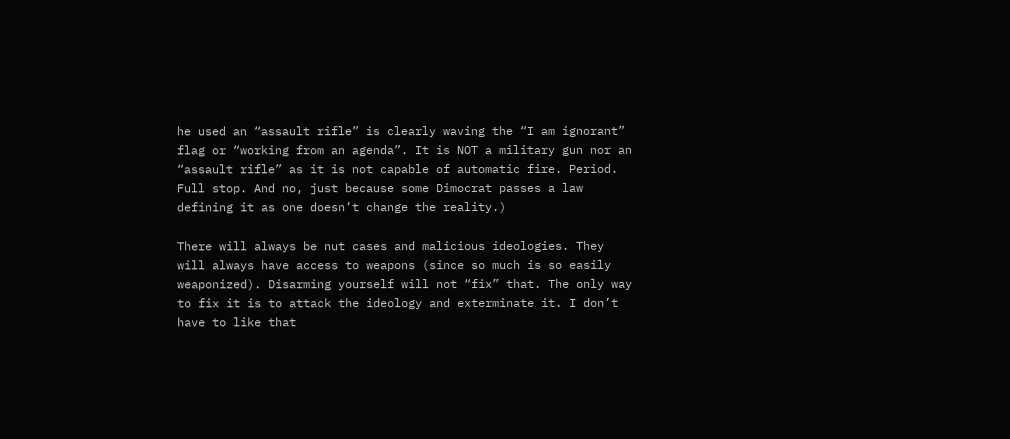he used an “assault rifle” is clearly waving the “I am ignorant” flag or “working from an agenda”. It is NOT a military gun nor an “assault rifle” as it is not capable of automatic fire. Period. Full stop. And no, just because some Dimocrat passes a law defining it as one doesn’t change the reality.)

There will always be nut cases and malicious ideologies. They will always have access to weapons (since so much is so easily weaponized). Disarming yourself will not “fix” that. The only way to fix it is to attack the ideology and exterminate it. I don’t have to like that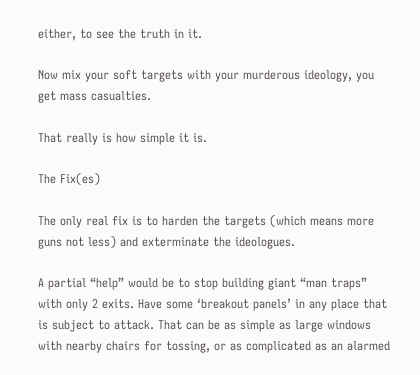either, to see the truth in it.

Now mix your soft targets with your murderous ideology, you get mass casualties.

That really is how simple it is.

The Fix(es)

The only real fix is to harden the targets (which means more guns not less) and exterminate the ideologues.

A partial “help” would be to stop building giant “man traps” with only 2 exits. Have some ‘breakout panels’ in any place that is subject to attack. That can be as simple as large windows with nearby chairs for tossing, or as complicated as an alarmed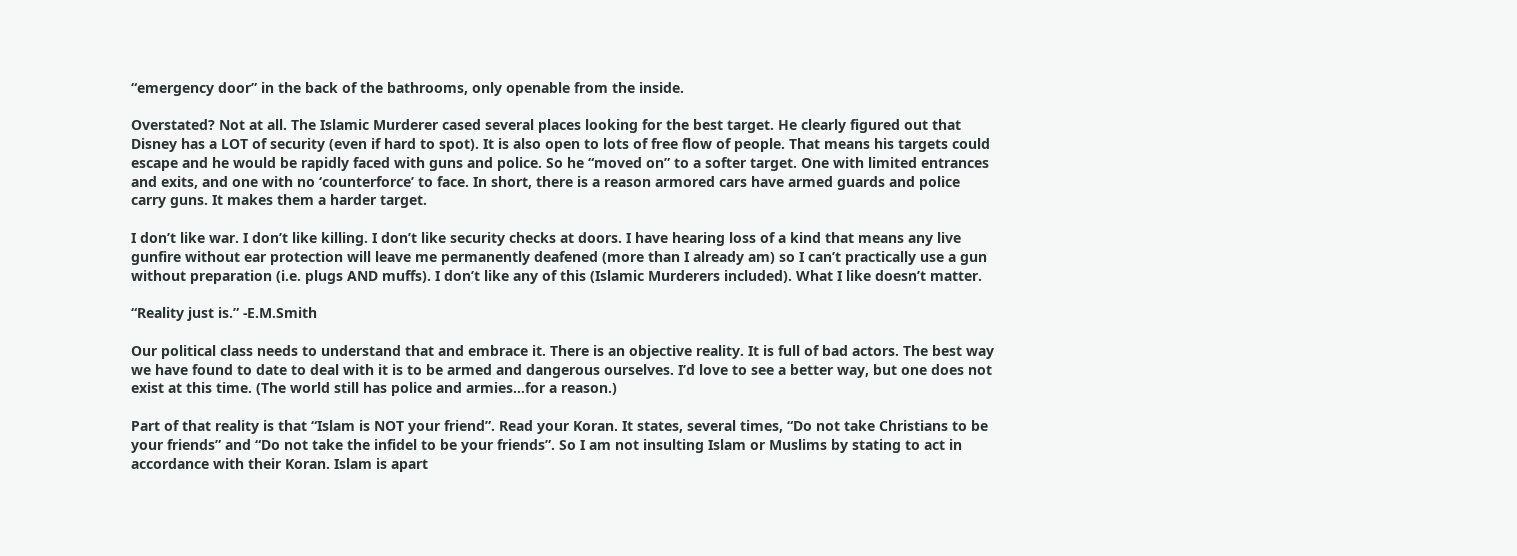“emergency door” in the back of the bathrooms, only openable from the inside.

Overstated? Not at all. The Islamic Murderer cased several places looking for the best target. He clearly figured out that Disney has a LOT of security (even if hard to spot). It is also open to lots of free flow of people. That means his targets could escape and he would be rapidly faced with guns and police. So he “moved on” to a softer target. One with limited entrances and exits, and one with no ‘counterforce’ to face. In short, there is a reason armored cars have armed guards and police carry guns. It makes them a harder target.

I don’t like war. I don’t like killing. I don’t like security checks at doors. I have hearing loss of a kind that means any live gunfire without ear protection will leave me permanently deafened (more than I already am) so I can’t practically use a gun without preparation (i.e. plugs AND muffs). I don’t like any of this (Islamic Murderers included). What I like doesn’t matter.

“Reality just is.” -E.M.Smith

Our political class needs to understand that and embrace it. There is an objective reality. It is full of bad actors. The best way we have found to date to deal with it is to be armed and dangerous ourselves. I’d love to see a better way, but one does not exist at this time. (The world still has police and armies…for a reason.)

Part of that reality is that “Islam is NOT your friend”. Read your Koran. It states, several times, “Do not take Christians to be your friends” and “Do not take the infidel to be your friends”. So I am not insulting Islam or Muslims by stating to act in accordance with their Koran. Islam is apart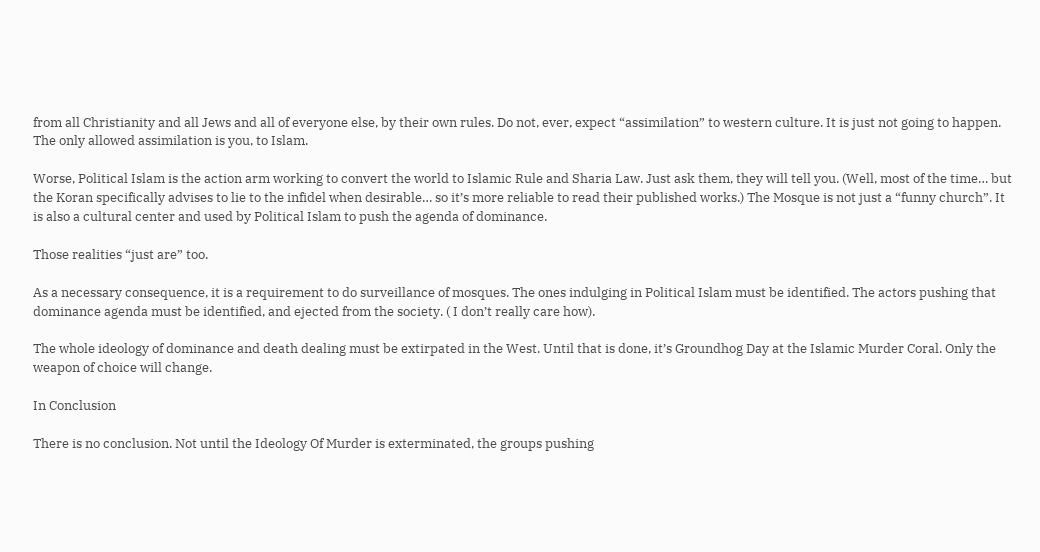from all Christianity and all Jews and all of everyone else, by their own rules. Do not, ever, expect “assimilation” to western culture. It is just not going to happen. The only allowed assimilation is you, to Islam.

Worse, Political Islam is the action arm working to convert the world to Islamic Rule and Sharia Law. Just ask them, they will tell you. (Well, most of the time… but the Koran specifically advises to lie to the infidel when desirable… so it’s more reliable to read their published works.) The Mosque is not just a “funny church”. It is also a cultural center and used by Political Islam to push the agenda of dominance.

Those realities “just are” too.

As a necessary consequence, it is a requirement to do surveillance of mosques. The ones indulging in Political Islam must be identified. The actors pushing that dominance agenda must be identified, and ejected from the society. ( I don’t really care how).

The whole ideology of dominance and death dealing must be extirpated in the West. Until that is done, it’s Groundhog Day at the Islamic Murder Coral. Only the weapon of choice will change.

In Conclusion

There is no conclusion. Not until the Ideology Of Murder is exterminated, the groups pushing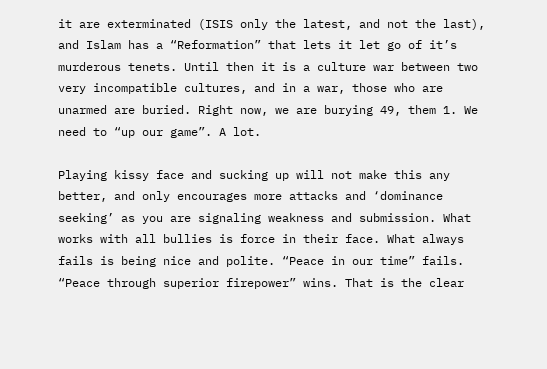it are exterminated (ISIS only the latest, and not the last), and Islam has a “Reformation” that lets it let go of it’s murderous tenets. Until then it is a culture war between two very incompatible cultures, and in a war, those who are unarmed are buried. Right now, we are burying 49, them 1. We need to “up our game”. A lot.

Playing kissy face and sucking up will not make this any better, and only encourages more attacks and ‘dominance seeking’ as you are signaling weakness and submission. What works with all bullies is force in their face. What always fails is being nice and polite. “Peace in our time” fails. “Peace through superior firepower” wins. That is the clear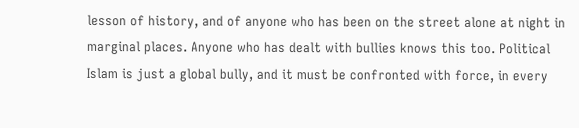lesson of history, and of anyone who has been on the street alone at night in marginal places. Anyone who has dealt with bullies knows this too. Political Islam is just a global bully, and it must be confronted with force, in every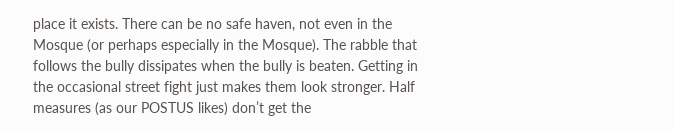place it exists. There can be no safe haven, not even in the Mosque (or perhaps especially in the Mosque). The rabble that follows the bully dissipates when the bully is beaten. Getting in the occasional street fight just makes them look stronger. Half measures (as our POSTUS likes) don’t get the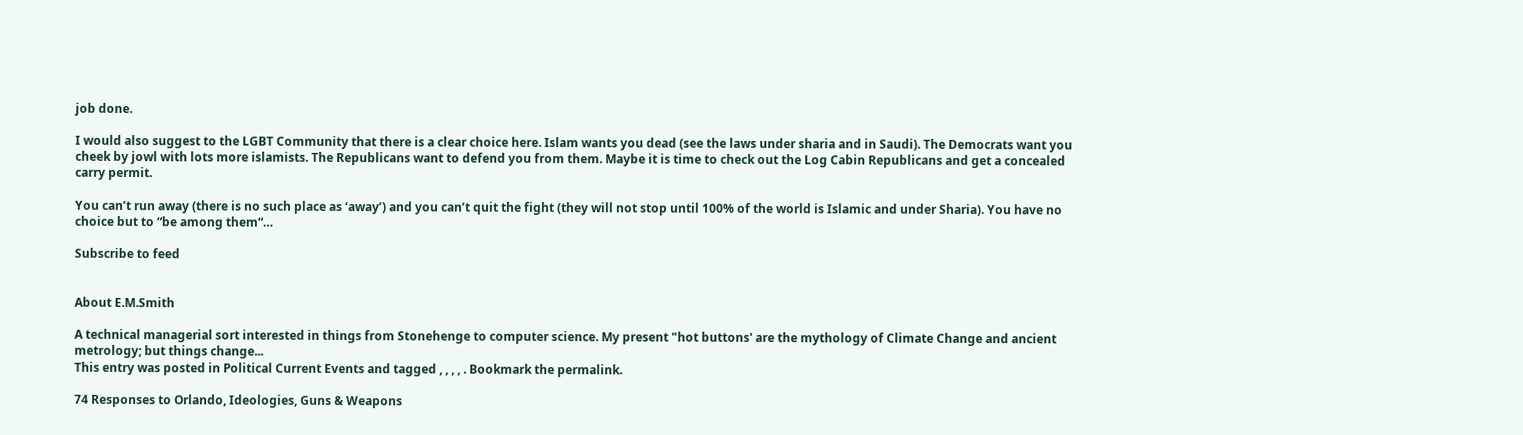job done.

I would also suggest to the LGBT Community that there is a clear choice here. Islam wants you dead (see the laws under sharia and in Saudi). The Democrats want you cheek by jowl with lots more islamists. The Republicans want to defend you from them. Maybe it is time to check out the Log Cabin Republicans and get a concealed carry permit.

You can’t run away (there is no such place as ‘away’) and you can’t quit the fight (they will not stop until 100% of the world is Islamic and under Sharia). You have no choice but to “be among them“…

Subscribe to feed


About E.M.Smith

A technical managerial sort interested in things from Stonehenge to computer science. My present "hot buttons' are the mythology of Climate Change and ancient metrology; but things change...
This entry was posted in Political Current Events and tagged , , , , . Bookmark the permalink.

74 Responses to Orlando, Ideologies, Guns & Weapons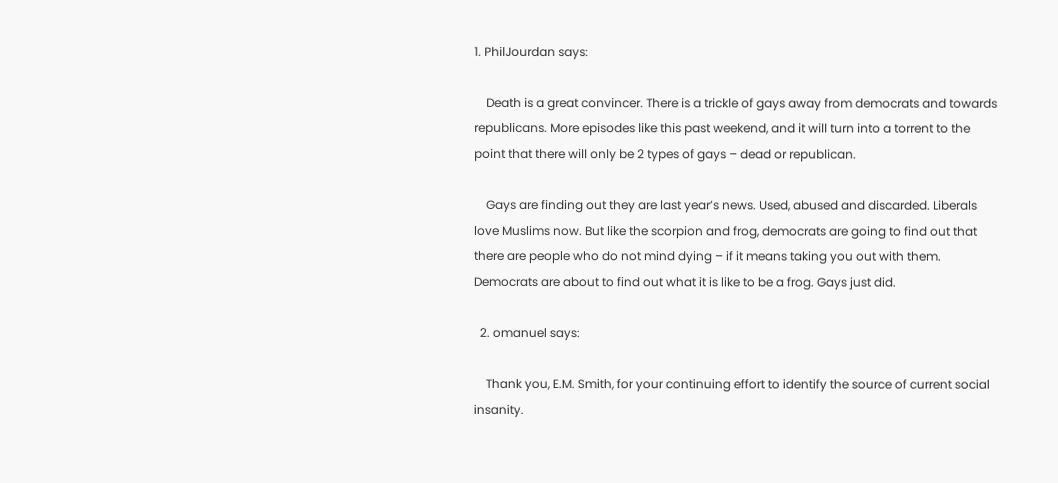1. PhilJourdan says:

    Death is a great convincer. There is a trickle of gays away from democrats and towards republicans. More episodes like this past weekend, and it will turn into a torrent to the point that there will only be 2 types of gays – dead or republican.

    Gays are finding out they are last year’s news. Used, abused and discarded. Liberals love Muslims now. But like the scorpion and frog, democrats are going to find out that there are people who do not mind dying – if it means taking you out with them. Democrats are about to find out what it is like to be a frog. Gays just did.

  2. omanuel says:

    Thank you, E.M. Smith, for your continuing effort to identify the source of current social insanity.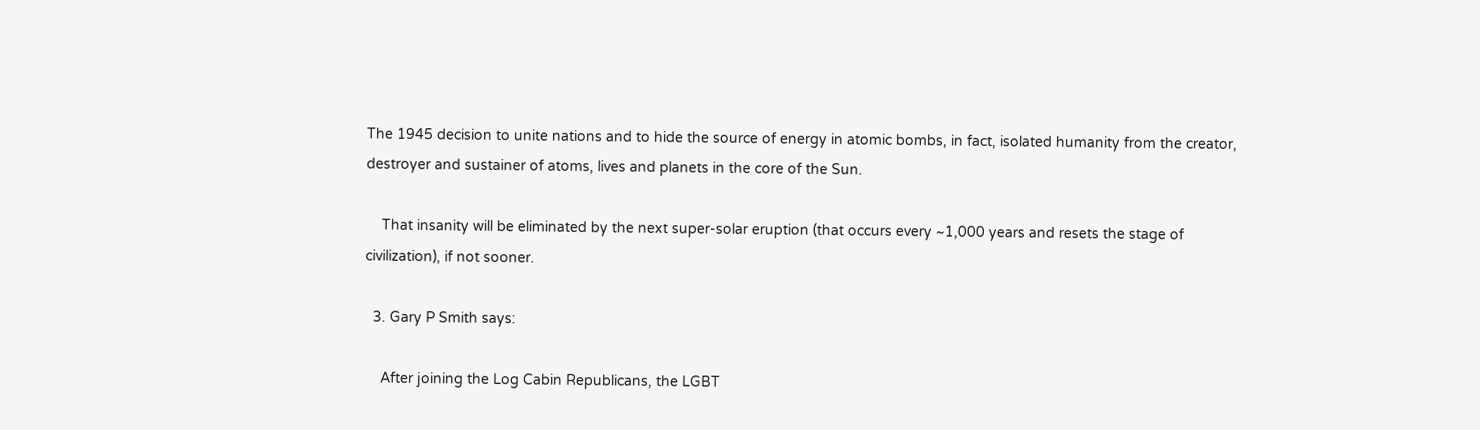The 1945 decision to unite nations and to hide the source of energy in atomic bombs, in fact, isolated humanity from the creator, destroyer and sustainer of atoms, lives and planets in the core of the Sun.

    That insanity will be eliminated by the next super-solar eruption (that occurs every ~1,000 years and resets the stage of civilization), if not sooner.

  3. Gary P Smith says:

    After joining the Log Cabin Republicans, the LGBT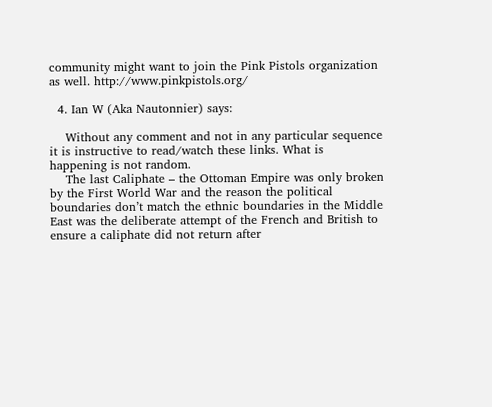community might want to join the Pink Pistols organization as well. http://www.pinkpistols.org/

  4. Ian W (Aka Nautonnier) says:

    Without any comment and not in any particular sequence it is instructive to read/watch these links. What is happening is not random.
    The last Caliphate – the Ottoman Empire was only broken by the First World War and the reason the political boundaries don’t match the ethnic boundaries in the Middle East was the deliberate attempt of the French and British to ensure a caliphate did not return after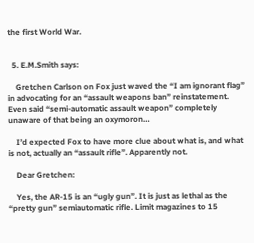the first World War.


  5. E.M.Smith says:

    Gretchen Carlson on Fox just waved the “I am ignorant flag” in advocating for an “assault weapons ban” reinstatement. Even said “semi-automatic assault weapon” completely unaware of that being an oxymoron…

    I’d expected Fox to have more clue about what is, and what is not, actually an “assault rifle”. Apparently not.

    Dear Gretchen:

    Yes, the AR-15 is an “ugly gun”. It is just as lethal as the “pretty gun” semiautomatic rifle. Limit magazines to 15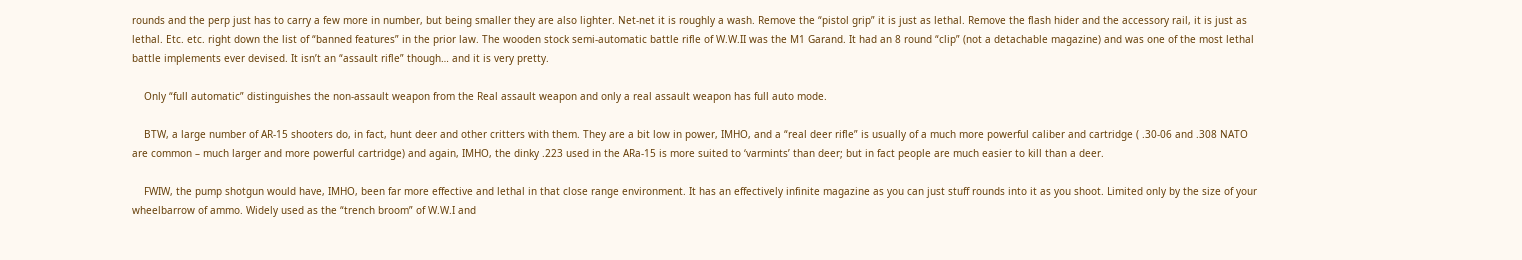rounds and the perp just has to carry a few more in number, but being smaller they are also lighter. Net-net it is roughly a wash. Remove the “pistol grip” it is just as lethal. Remove the flash hider and the accessory rail, it is just as lethal. Etc. etc. right down the list of “banned features” in the prior law. The wooden stock semi-automatic battle rifle of W.W.II was the M1 Garand. It had an 8 round “clip” (not a detachable magazine) and was one of the most lethal battle implements ever devised. It isn’t an “assault rifle” though… and it is very pretty.

    Only “full automatic” distinguishes the non-assault weapon from the Real assault weapon and only a real assault weapon has full auto mode.

    BTW, a large number of AR-15 shooters do, in fact, hunt deer and other critters with them. They are a bit low in power, IMHO, and a “real deer rifle” is usually of a much more powerful caliber and cartridge ( .30-06 and .308 NATO are common – much larger and more powerful cartridge) and again, IMHO, the dinky .223 used in the ARa-15 is more suited to ‘varmints’ than deer; but in fact people are much easier to kill than a deer.

    FWIW, the pump shotgun would have, IMHO, been far more effective and lethal in that close range environment. It has an effectively infinite magazine as you can just stuff rounds into it as you shoot. Limited only by the size of your wheelbarrow of ammo. Widely used as the “trench broom” of W.W.I and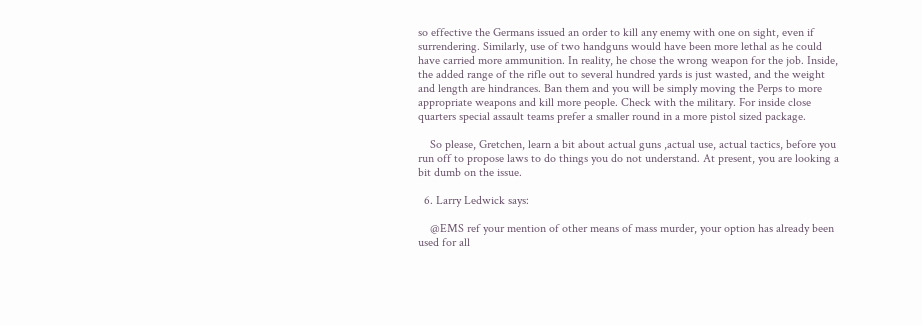so effective the Germans issued an order to kill any enemy with one on sight, even if surrendering. Similarly, use of two handguns would have been more lethal as he could have carried more ammunition. In reality, he chose the wrong weapon for the job. Inside, the added range of the rifle out to several hundred yards is just wasted, and the weight and length are hindrances. Ban them and you will be simply moving the Perps to more appropriate weapons and kill more people. Check with the military. For inside close quarters special assault teams prefer a smaller round in a more pistol sized package.

    So please, Gretchen, learn a bit about actual guns ,actual use, actual tactics, before you run off to propose laws to do things you do not understand. At present, you are looking a bit dumb on the issue.

  6. Larry Ledwick says:

    @EMS ref your mention of other means of mass murder, your option has already been used for all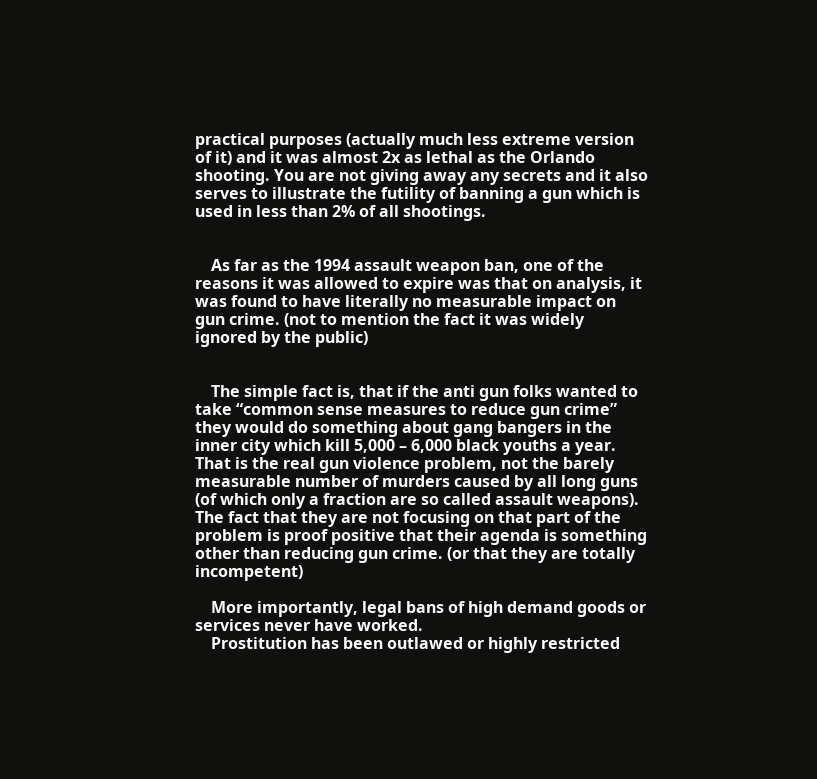practical purposes (actually much less extreme version of it) and it was almost 2x as lethal as the Orlando shooting. You are not giving away any secrets and it also serves to illustrate the futility of banning a gun which is used in less than 2% of all shootings.


    As far as the 1994 assault weapon ban, one of the reasons it was allowed to expire was that on analysis, it was found to have literally no measurable impact on gun crime. (not to mention the fact it was widely ignored by the public)


    The simple fact is, that if the anti gun folks wanted to take “common sense measures to reduce gun crime” they would do something about gang bangers in the inner city which kill 5,000 – 6,000 black youths a year. That is the real gun violence problem, not the barely measurable number of murders caused by all long guns (of which only a fraction are so called assault weapons). The fact that they are not focusing on that part of the problem is proof positive that their agenda is something other than reducing gun crime. (or that they are totally incompetent)

    More importantly, legal bans of high demand goods or services never have worked.
    Prostitution has been outlawed or highly restricted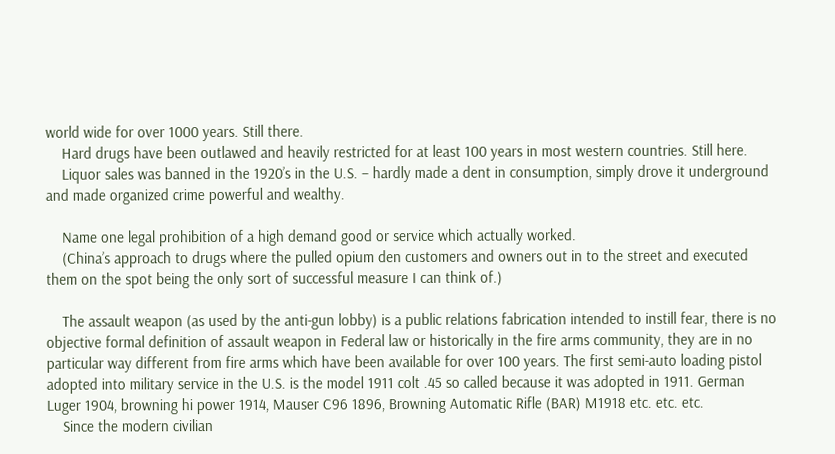world wide for over 1000 years. Still there.
    Hard drugs have been outlawed and heavily restricted for at least 100 years in most western countries. Still here.
    Liquor sales was banned in the 1920’s in the U.S. – hardly made a dent in consumption, simply drove it underground and made organized crime powerful and wealthy.

    Name one legal prohibition of a high demand good or service which actually worked.
    (China’s approach to drugs where the pulled opium den customers and owners out in to the street and executed them on the spot being the only sort of successful measure I can think of.)

    The assault weapon (as used by the anti-gun lobby) is a public relations fabrication intended to instill fear, there is no objective formal definition of assault weapon in Federal law or historically in the fire arms community, they are in no particular way different from fire arms which have been available for over 100 years. The first semi-auto loading pistol adopted into military service in the U.S. is the model 1911 colt .45 so called because it was adopted in 1911. German Luger 1904, browning hi power 1914, Mauser C96 1896, Browning Automatic Rifle (BAR) M1918 etc. etc. etc.
    Since the modern civilian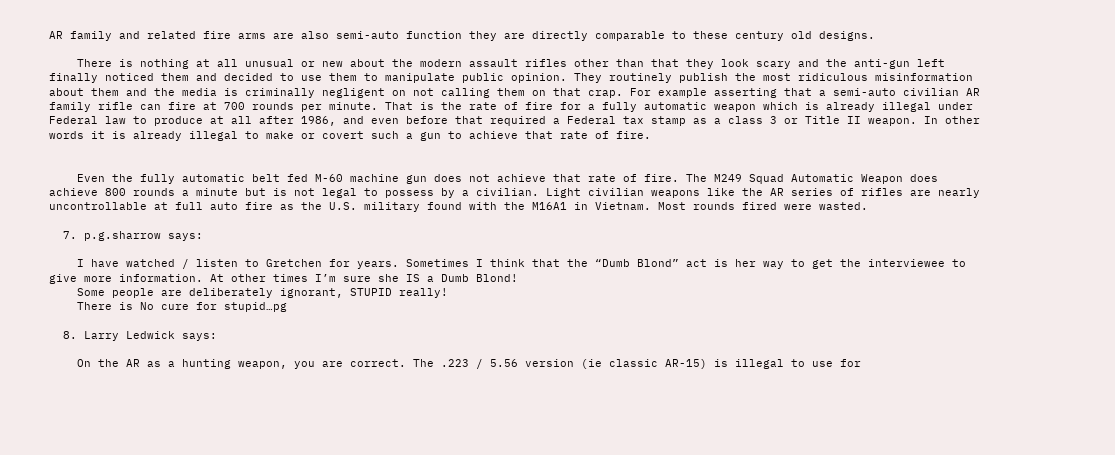AR family and related fire arms are also semi-auto function they are directly comparable to these century old designs.

    There is nothing at all unusual or new about the modern assault rifles other than that they look scary and the anti-gun left finally noticed them and decided to use them to manipulate public opinion. They routinely publish the most ridiculous misinformation about them and the media is criminally negligent on not calling them on that crap. For example asserting that a semi-auto civilian AR family rifle can fire at 700 rounds per minute. That is the rate of fire for a fully automatic weapon which is already illegal under Federal law to produce at all after 1986, and even before that required a Federal tax stamp as a class 3 or Title II weapon. In other words it is already illegal to make or covert such a gun to achieve that rate of fire.


    Even the fully automatic belt fed M-60 machine gun does not achieve that rate of fire. The M249 Squad Automatic Weapon does achieve 800 rounds a minute but is not legal to possess by a civilian. Light civilian weapons like the AR series of rifles are nearly uncontrollable at full auto fire as the U.S. military found with the M16A1 in Vietnam. Most rounds fired were wasted.

  7. p.g.sharrow says:

    I have watched / listen to Gretchen for years. Sometimes I think that the “Dumb Blond” act is her way to get the interviewee to give more information. At other times I’m sure she IS a Dumb Blond!
    Some people are deliberately ignorant, STUPID really!
    There is No cure for stupid…pg

  8. Larry Ledwick says:

    On the AR as a hunting weapon, you are correct. The .223 / 5.56 version (ie classic AR-15) is illegal to use for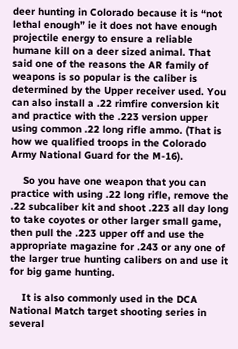deer hunting in Colorado because it is “not lethal enough” ie it does not have enough projectile energy to ensure a reliable humane kill on a deer sized animal. That said one of the reasons the AR family of weapons is so popular is the caliber is determined by the Upper receiver used. You can also install a .22 rimfire conversion kit and practice with the .223 version upper using common .22 long rifle ammo. (That is how we qualified troops in the Colorado Army National Guard for the M-16).

    So you have one weapon that you can practice with using .22 long rifle, remove the .22 subcaliber kit and shoot .223 all day long to take coyotes or other larger small game, then pull the .223 upper off and use the appropriate magazine for .243 or any one of the larger true hunting calibers on and use it for big game hunting.

    It is also commonly used in the DCA National Match target shooting series in several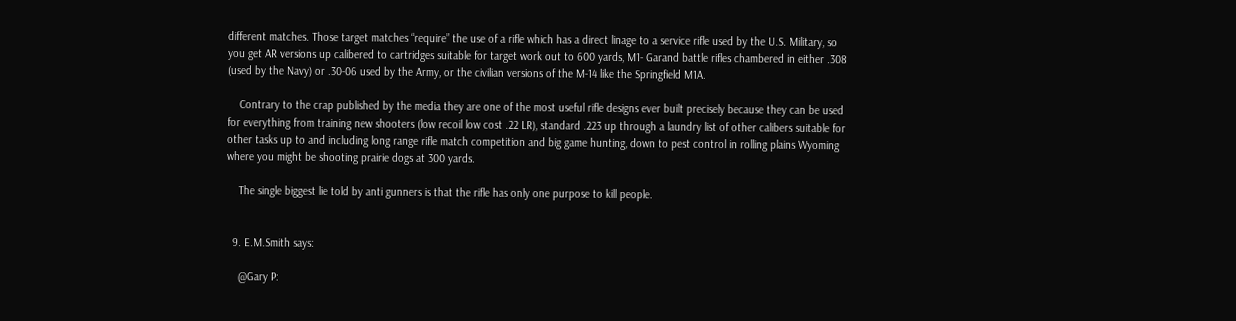different matches. Those target matches “require” the use of a rifle which has a direct linage to a service rifle used by the U.S. Military, so you get AR versions up calibered to cartridges suitable for target work out to 600 yards, M1- Garand battle rifles chambered in either .308 (used by the Navy) or .30-06 used by the Army, or the civilian versions of the M-14 like the Springfield M1A.

    Contrary to the crap published by the media they are one of the most useful rifle designs ever built precisely because they can be used for everything from training new shooters (low recoil low cost .22 LR), standard .223 up through a laundry list of other calibers suitable for other tasks up to and including long range rifle match competition and big game hunting, down to pest control in rolling plains Wyoming where you might be shooting prairie dogs at 300 yards.

    The single biggest lie told by anti gunners is that the rifle has only one purpose to kill people.


  9. E.M.Smith says:

    @Gary P: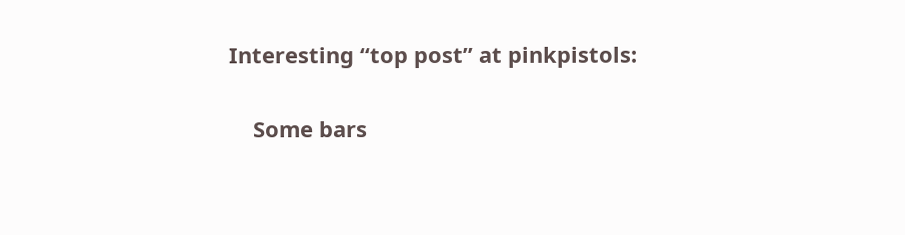Interesting “top post” at pinkpistols:

    Some bars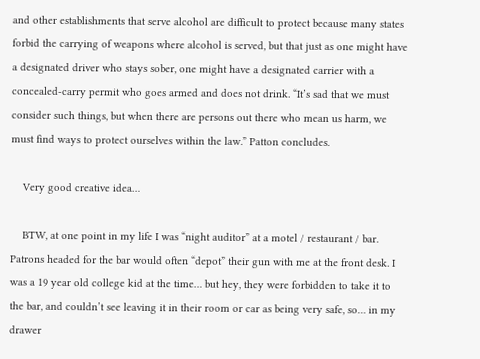and other establishments that serve alcohol are difficult to protect because many states forbid the carrying of weapons where alcohol is served, but that just as one might have a designated driver who stays sober, one might have a designated carrier with a concealed-carry permit who goes armed and does not drink. “It’s sad that we must consider such things, but when there are persons out there who mean us harm, we must find ways to protect ourselves within the law.” Patton concludes.

    Very good creative idea…

    BTW, at one point in my life I was “night auditor” at a motel / restaurant / bar. Patrons headed for the bar would often “depot” their gun with me at the front desk. I was a 19 year old college kid at the time… but hey, they were forbidden to take it to the bar, and couldn’t see leaving it in their room or car as being very safe, so… in my drawer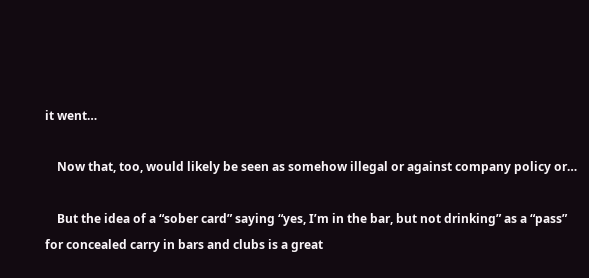it went…

    Now that, too, would likely be seen as somehow illegal or against company policy or…

    But the idea of a “sober card” saying “yes, I’m in the bar, but not drinking” as a “pass” for concealed carry in bars and clubs is a great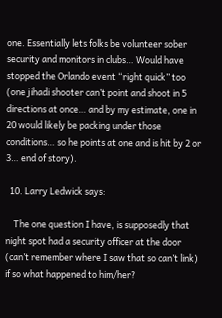one. Essentially lets folks be volunteer sober security and monitors in clubs… Would have stopped the Orlando event “right quick” too (one jihadi shooter can’t point and shoot in 5 directions at once… and by my estimate, one in 20 would likely be packing under those conditions… so he points at one and is hit by 2 or 3… end of story).

  10. Larry Ledwick says:

    The one question I have, is supposedly that night spot had a security officer at the door (can’t remember where I saw that so can’t link) if so what happened to him/her?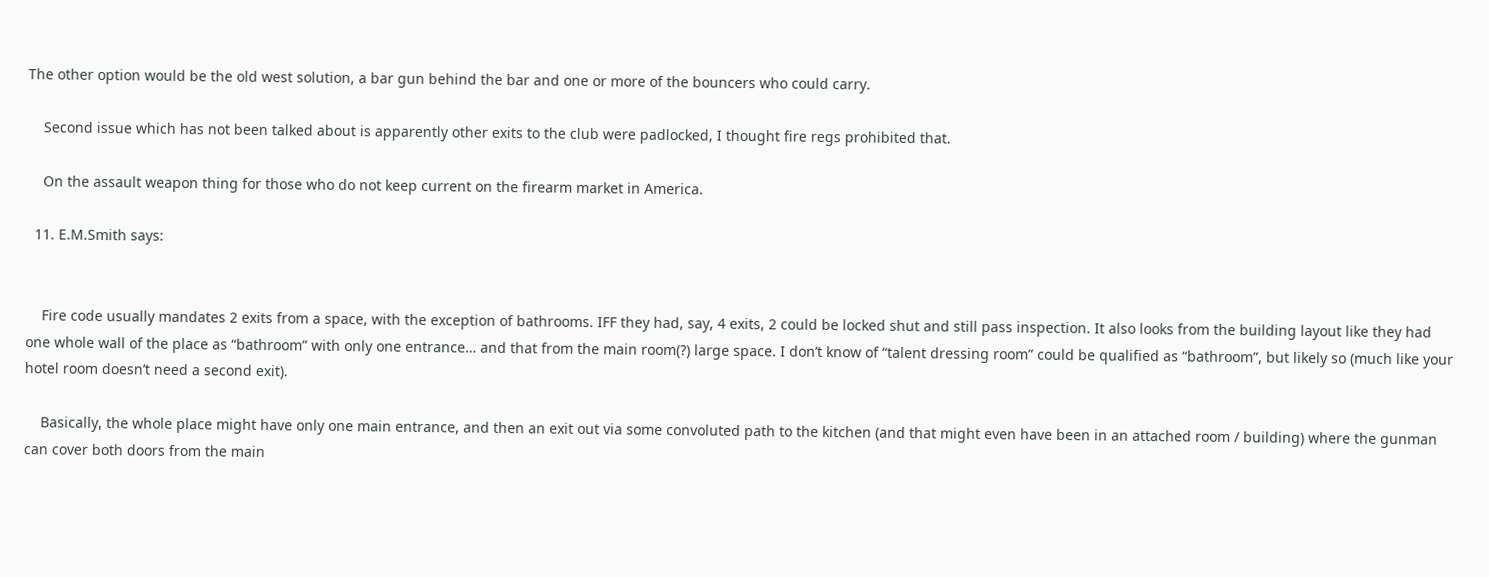The other option would be the old west solution, a bar gun behind the bar and one or more of the bouncers who could carry.

    Second issue which has not been talked about is apparently other exits to the club were padlocked, I thought fire regs prohibited that.

    On the assault weapon thing for those who do not keep current on the firearm market in America.

  11. E.M.Smith says:


    Fire code usually mandates 2 exits from a space, with the exception of bathrooms. IFF they had, say, 4 exits, 2 could be locked shut and still pass inspection. It also looks from the building layout like they had one whole wall of the place as “bathroom” with only one entrance… and that from the main room(?) large space. I don’t know of “talent dressing room” could be qualified as “bathroom”, but likely so (much like your hotel room doesn’t need a second exit).

    Basically, the whole place might have only one main entrance, and then an exit out via some convoluted path to the kitchen (and that might even have been in an attached room / building) where the gunman can cover both doors from the main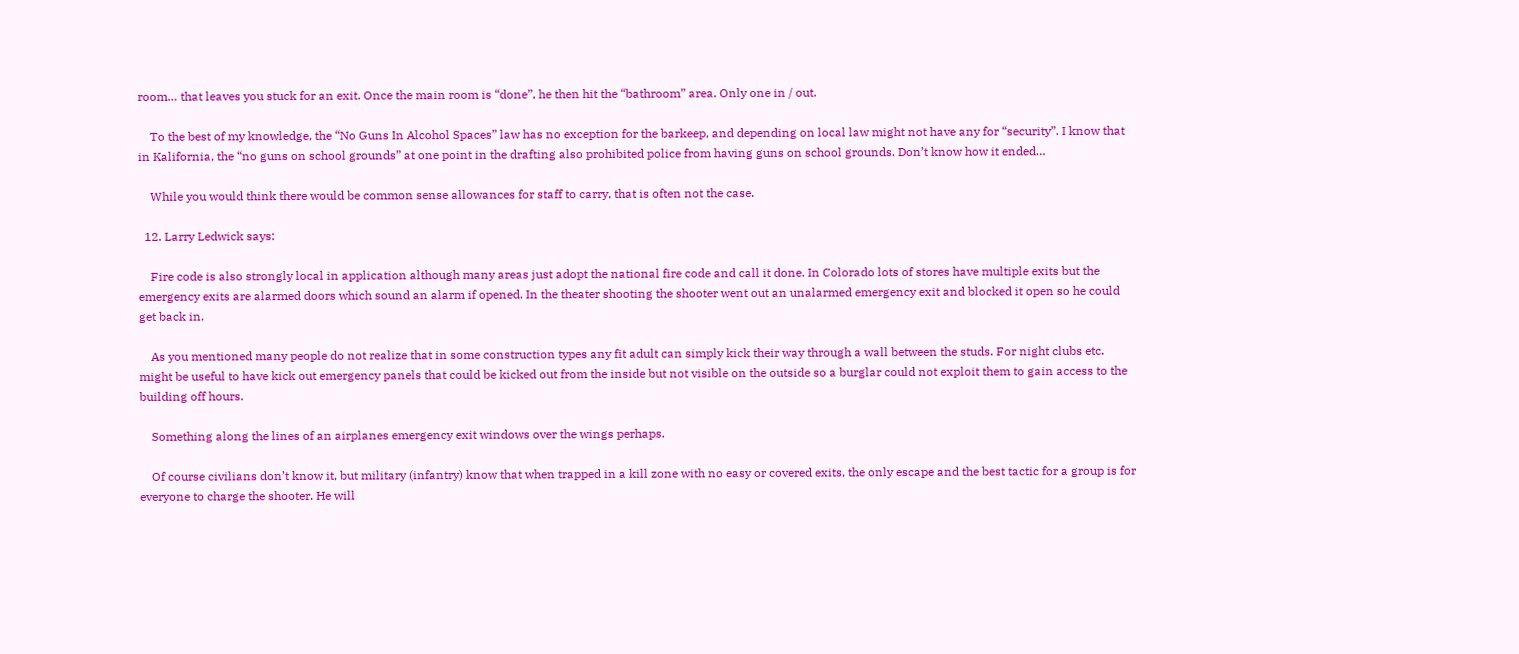room… that leaves you stuck for an exit. Once the main room is “done”, he then hit the “bathroom” area. Only one in / out.

    To the best of my knowledge, the “No Guns In Alcohol Spaces” law has no exception for the barkeep, and depending on local law might not have any for “security”. I know that in Kalifornia, the “no guns on school grounds” at one point in the drafting also prohibited police from having guns on school grounds. Don’t know how it ended…

    While you would think there would be common sense allowances for staff to carry, that is often not the case.

  12. Larry Ledwick says:

    Fire code is also strongly local in application although many areas just adopt the national fire code and call it done. In Colorado lots of stores have multiple exits but the emergency exits are alarmed doors which sound an alarm if opened. In the theater shooting the shooter went out an unalarmed emergency exit and blocked it open so he could get back in.

    As you mentioned many people do not realize that in some construction types any fit adult can simply kick their way through a wall between the studs. For night clubs etc. might be useful to have kick out emergency panels that could be kicked out from the inside but not visible on the outside so a burglar could not exploit them to gain access to the building off hours.

    Something along the lines of an airplanes emergency exit windows over the wings perhaps.

    Of course civilians don’t know it, but military (infantry) know that when trapped in a kill zone with no easy or covered exits, the only escape and the best tactic for a group is for everyone to charge the shooter. He will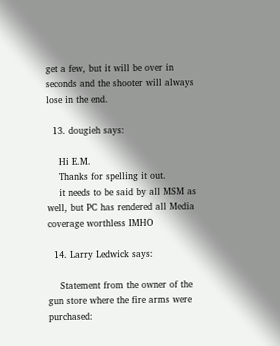get a few, but it will be over in seconds and the shooter will always lose in the end.

  13. dougieh says:

    Hi E.M.
    Thanks for spelling it out.
    it needs to be said by all MSM as well, but PC has rendered all Media coverage worthless IMHO

  14. Larry Ledwick says:

    Statement from the owner of the gun store where the fire arms were purchased: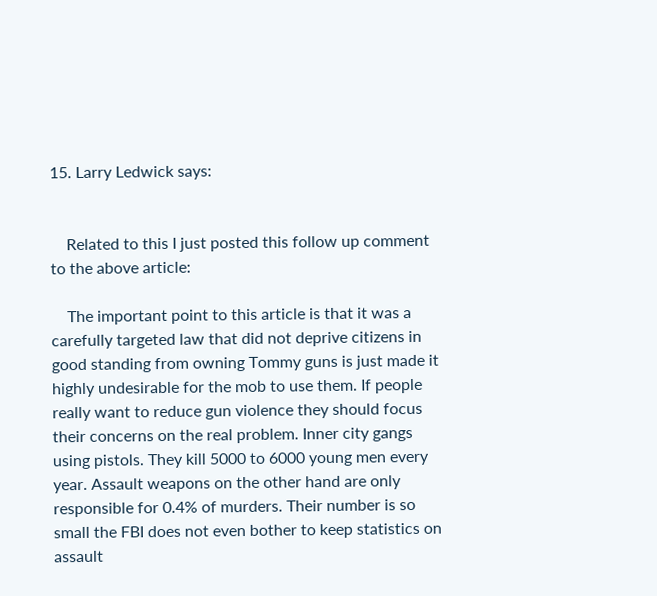15. Larry Ledwick says:


    Related to this I just posted this follow up comment to the above article:

    The important point to this article is that it was a carefully targeted law that did not deprive citizens in good standing from owning Tommy guns is just made it highly undesirable for the mob to use them. If people really want to reduce gun violence they should focus their concerns on the real problem. Inner city gangs using pistols. They kill 5000 to 6000 young men every year. Assault weapons on the other hand are only responsible for 0.4% of murders. Their number is so small the FBI does not even bother to keep statistics on assault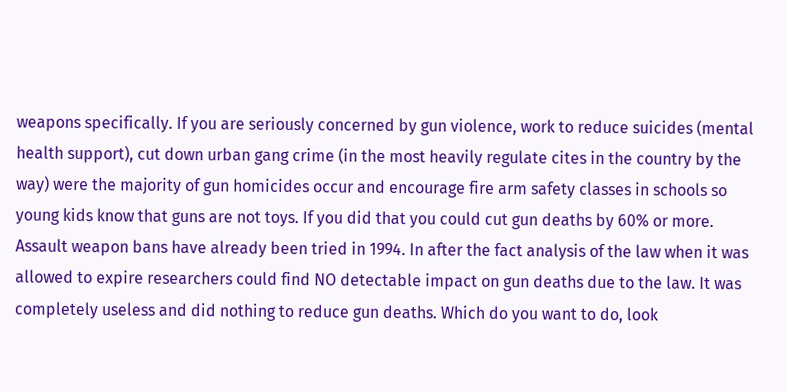weapons specifically. If you are seriously concerned by gun violence, work to reduce suicides (mental health support), cut down urban gang crime (in the most heavily regulate cites in the country by the way) were the majority of gun homicides occur and encourage fire arm safety classes in schools so young kids know that guns are not toys. If you did that you could cut gun deaths by 60% or more. Assault weapon bans have already been tried in 1994. In after the fact analysis of the law when it was allowed to expire researchers could find NO detectable impact on gun deaths due to the law. It was completely useless and did nothing to reduce gun deaths. Which do you want to do, look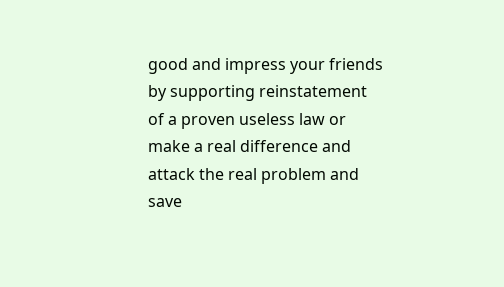good and impress your friends by supporting reinstatement of a proven useless law or make a real difference and attack the real problem and save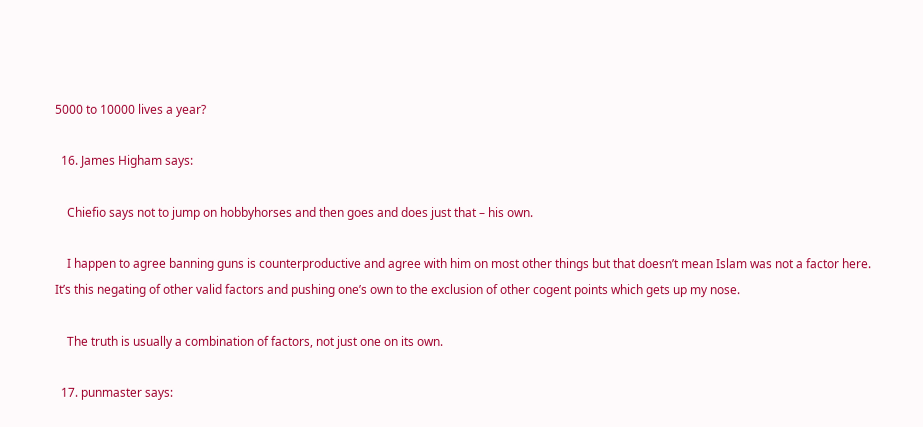5000 to 10000 lives a year?

  16. James Higham says:

    Chiefio says not to jump on hobbyhorses and then goes and does just that – his own.

    I happen to agree banning guns is counterproductive and agree with him on most other things but that doesn’t mean Islam was not a factor here. It’s this negating of other valid factors and pushing one’s own to the exclusion of other cogent points which gets up my nose.

    The truth is usually a combination of factors, not just one on its own.

  17. punmaster says: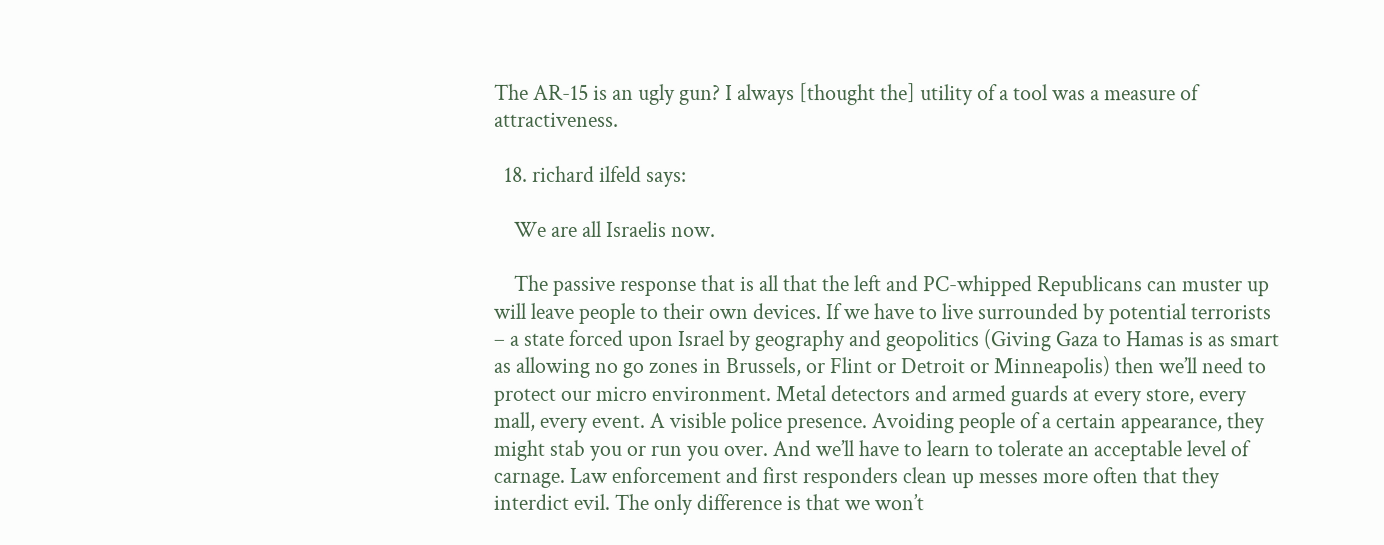The AR-15 is an ugly gun? I always [thought the] utility of a tool was a measure of attractiveness.

  18. richard ilfeld says:

    We are all Israelis now.

    The passive response that is all that the left and PC-whipped Republicans can muster up will leave people to their own devices. If we have to live surrounded by potential terrorists – a state forced upon Israel by geography and geopolitics (Giving Gaza to Hamas is as smart as allowing no go zones in Brussels, or Flint or Detroit or Minneapolis) then we’ll need to protect our micro environment. Metal detectors and armed guards at every store, every mall, every event. A visible police presence. Avoiding people of a certain appearance, they might stab you or run you over. And we’ll have to learn to tolerate an acceptable level of carnage. Law enforcement and first responders clean up messes more often that they interdict evil. The only difference is that we won’t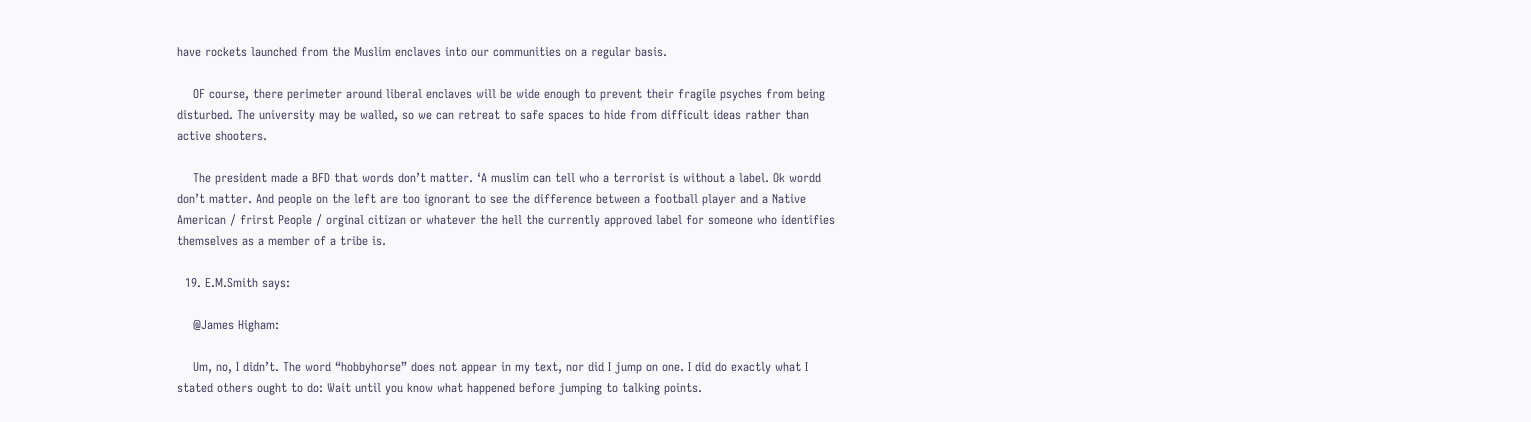have rockets launched from the Muslim enclaves into our communities on a regular basis.

    OF course, there perimeter around liberal enclaves will be wide enough to prevent their fragile psyches from being disturbed. The university may be walled, so we can retreat to safe spaces to hide from difficult ideas rather than active shooters.

    The president made a BFD that words don’t matter. ‘A muslim can tell who a terrorist is without a label. Ok wordd don’t matter. And people on the left are too ignorant to see the difference between a football player and a Native American / frirst People / orginal citizan or whatever the hell the currently approved label for someone who identifies themselves as a member of a tribe is.

  19. E.M.Smith says:

    @James Higham:

    Um, no, I didn’t. The word “hobbyhorse” does not appear in my text, nor did I jump on one. I did do exactly what I stated others ought to do: Wait until you know what happened before jumping to talking points.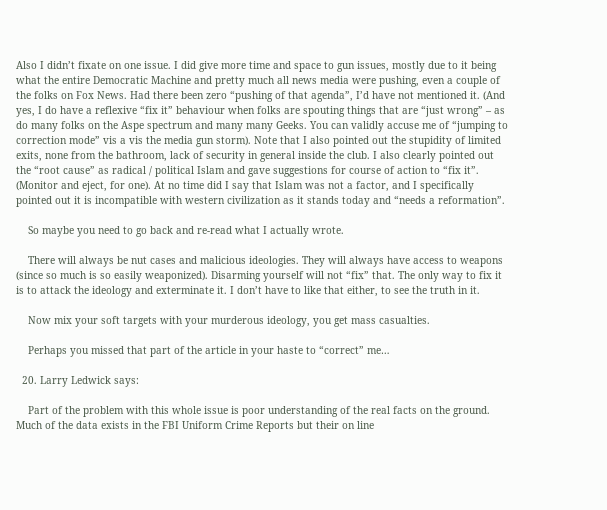Also I didn’t fixate on one issue. I did give more time and space to gun issues, mostly due to it being what the entire Democratic Machine and pretty much all news media were pushing, even a couple of the folks on Fox News. Had there been zero “pushing of that agenda”, I’d have not mentioned it. (And yes, I do have a reflexive “fix it” behaviour when folks are spouting things that are “just wrong” – as do many folks on the Aspe spectrum and many many Geeks. You can validly accuse me of “jumping to correction mode” vis a vis the media gun storm). Note that I also pointed out the stupidity of limited exits, none from the bathroom, lack of security in general inside the club. I also clearly pointed out the “root cause” as radical / political Islam and gave suggestions for course of action to “fix it”. (Monitor and eject, for one). At no time did I say that Islam was not a factor, and I specifically pointed out it is incompatible with western civilization as it stands today and “needs a reformation”.

    So maybe you need to go back and re-read what I actually wrote.

    There will always be nut cases and malicious ideologies. They will always have access to weapons (since so much is so easily weaponized). Disarming yourself will not “fix” that. The only way to fix it is to attack the ideology and exterminate it. I don’t have to like that either, to see the truth in it.

    Now mix your soft targets with your murderous ideology, you get mass casualties.

    Perhaps you missed that part of the article in your haste to “correct” me…

  20. Larry Ledwick says:

    Part of the problem with this whole issue is poor understanding of the real facts on the ground. Much of the data exists in the FBI Uniform Crime Reports but their on line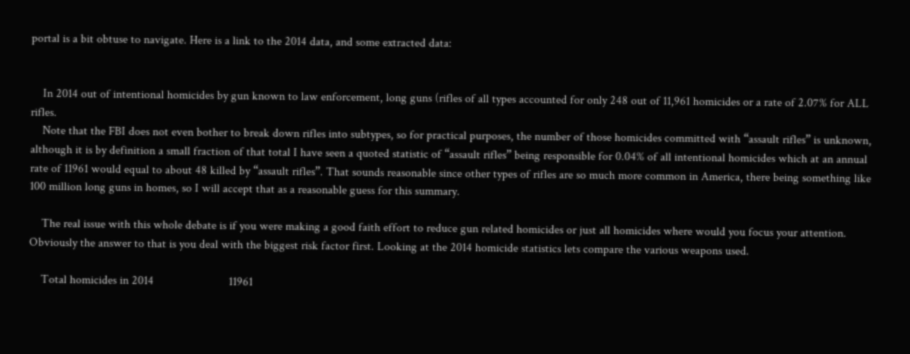portal is a bit obtuse to navigate. Here is a link to the 2014 data, and some extracted data:


    In 2014 out of intentional homicides by gun known to law enforcement, long guns (rifles of all types accounted for only 248 out of 11,961 homicides or a rate of 2.07% for ALL rifles.
    Note that the FBI does not even bother to break down rifles into subtypes, so for practical purposes, the number of those homicides committed with “assault rifles” is unknown, although it is by definition a small fraction of that total I have seen a quoted statistic of “assault rifles” being responsible for 0.04% of all intentional homicides which at an annual rate of 11961 would equal to about 48 killed by “assault rifles”. That sounds reasonable since other types of rifles are so much more common in America, there being something like 100 million long guns in homes, so I will accept that as a reasonable guess for this summary.

    The real issue with this whole debate is if you were making a good faith effort to reduce gun related homicides or just all homicides where would you focus your attention. Obviously the answer to that is you deal with the biggest risk factor first. Looking at the 2014 homicide statistics lets compare the various weapons used.

    Total homicides in 2014                         11961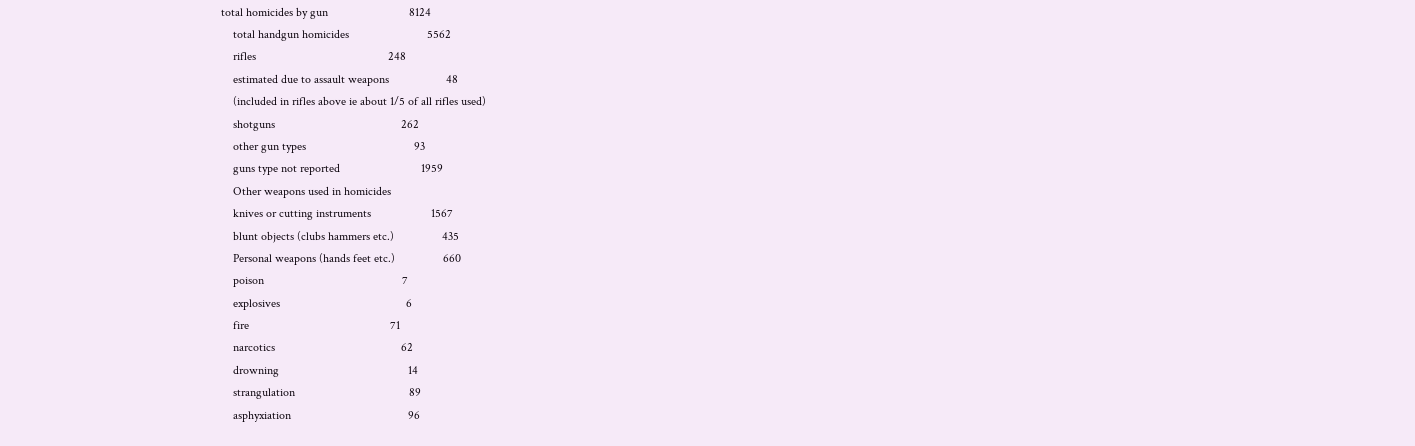total homicides by gun                           8124
    total handgun homicides                          5562
    rifles                                            248
    estimated due to assault weapons                   48
    (included in rifles above ie about 1/5 of all rifles used)
    shotguns                                          262
    other gun types                                    93
    guns type not reported                           1959
    Other weapons used in homicides
    knives or cutting instruments                    1567
    blunt objects (clubs hammers etc.)                435
    Personal weapons (hands feet etc.)                660
    poison                                              7
    explosives                                          6
    fire                                               71
    narcotics                                          62
    drowning                                           14
    strangulation                                      89
    asphyxiation                                       96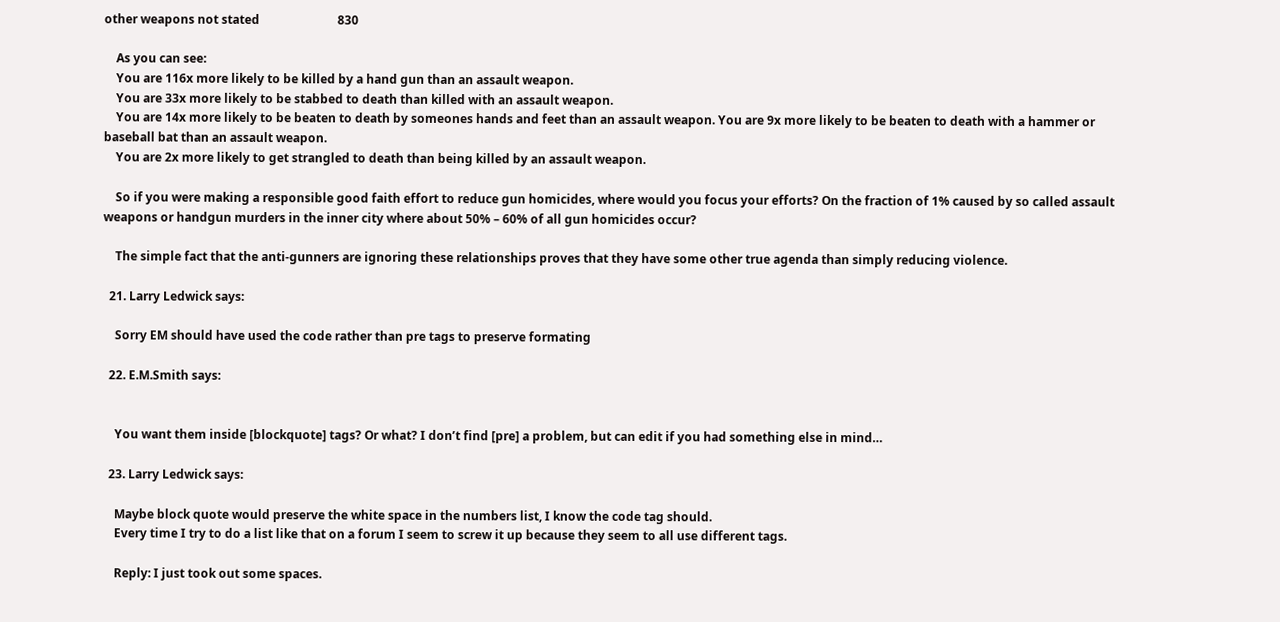other weapons not stated                          830

    As you can see:
    You are 116x more likely to be killed by a hand gun than an assault weapon.
    You are 33x more likely to be stabbed to death than killed with an assault weapon.
    You are 14x more likely to be beaten to death by someones hands and feet than an assault weapon. You are 9x more likely to be beaten to death with a hammer or baseball bat than an assault weapon.
    You are 2x more likely to get strangled to death than being killed by an assault weapon.

    So if you were making a responsible good faith effort to reduce gun homicides, where would you focus your efforts? On the fraction of 1% caused by so called assault weapons or handgun murders in the inner city where about 50% – 60% of all gun homicides occur?

    The simple fact that the anti-gunners are ignoring these relationships proves that they have some other true agenda than simply reducing violence.

  21. Larry Ledwick says:

    Sorry EM should have used the code rather than pre tags to preserve formating

  22. E.M.Smith says:


    You want them inside [blockquote] tags? Or what? I don’t find [pre] a problem, but can edit if you had something else in mind…

  23. Larry Ledwick says:

    Maybe block quote would preserve the white space in the numbers list, I know the code tag should.
    Every time I try to do a list like that on a forum I seem to screw it up because they seem to all use different tags.

    Reply: I just took out some spaces.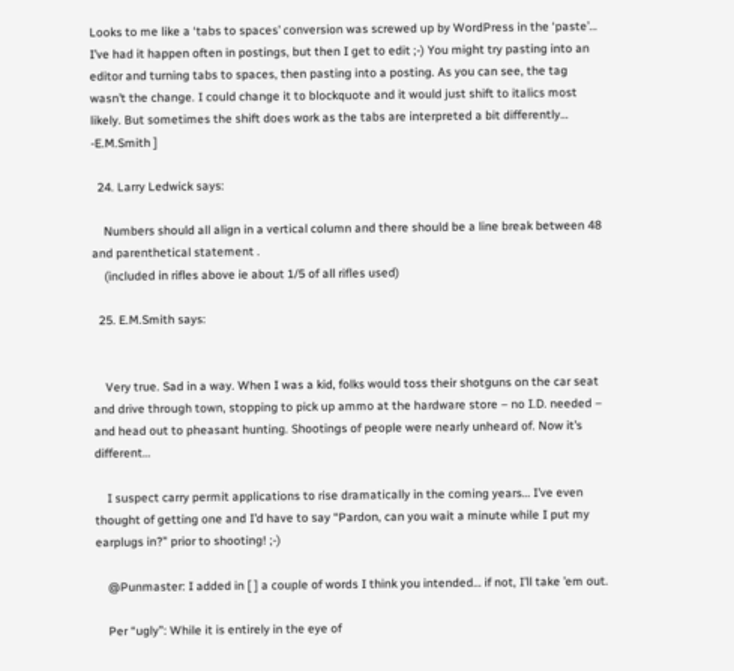Looks to me like a ‘tabs to spaces’ conversion was screwed up by WordPress in the ‘paste’… I’ve had it happen often in postings, but then I get to edit ;-) You might try pasting into an editor and turning tabs to spaces, then pasting into a posting. As you can see, the tag wasn’t the change. I could change it to blockquote and it would just shift to italics most likely. But sometimes the shift does work as the tabs are interpreted a bit differently… -E.M.Smith ]

  24. Larry Ledwick says:

    Numbers should all align in a vertical column and there should be a line break between 48 and parenthetical statement .
    (included in rifles above ie about 1/5 of all rifles used)

  25. E.M.Smith says:


    Very true. Sad in a way. When I was a kid, folks would toss their shotguns on the car seat and drive through town, stopping to pick up ammo at the hardware store – no I.D. needed – and head out to pheasant hunting. Shootings of people were nearly unheard of. Now it’s different…

    I suspect carry permit applications to rise dramatically in the coming years… I’ve even thought of getting one and I’d have to say “Pardon, can you wait a minute while I put my earplugs in?” prior to shooting! ;-)

    @Punmaster: I added in [ ] a couple of words I think you intended… if not, I’ll take ’em out.

    Per “ugly”: While it is entirely in the eye of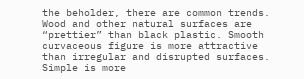the beholder, there are common trends. Wood and other natural surfaces are “prettier” than black plastic. Smooth curvaceous figure is more attractive than irregular and disrupted surfaces. Simple is more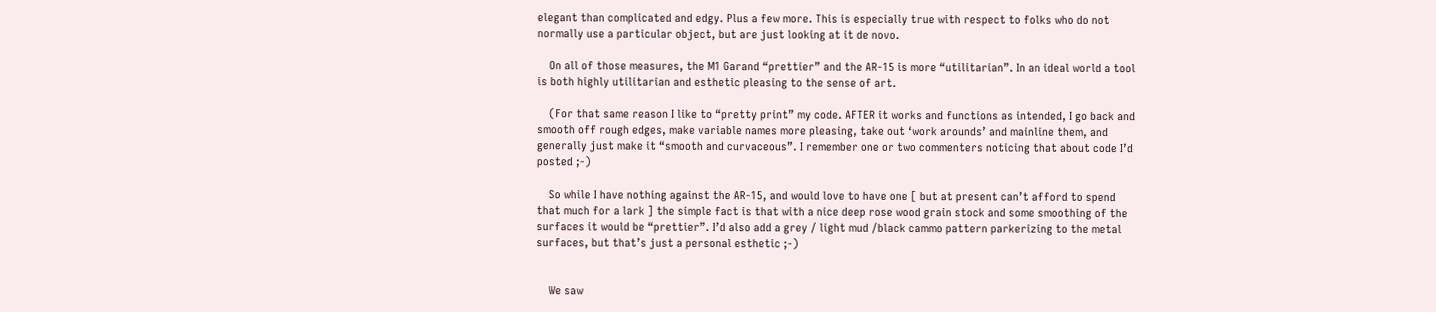elegant than complicated and edgy. Plus a few more. This is especially true with respect to folks who do not normally use a particular object, but are just looking at it de novo.

    On all of those measures, the M1 Garand “prettier” and the AR-15 is more “utilitarian”. In an ideal world a tool is both highly utilitarian and esthetic pleasing to the sense of art.

    (For that same reason I like to “pretty print” my code. AFTER it works and functions as intended, I go back and smooth off rough edges, make variable names more pleasing, take out ‘work arounds’ and mainline them, and generally just make it “smooth and curvaceous”. I remember one or two commenters noticing that about code I’d posted ;-)

    So while I have nothing against the AR-15, and would love to have one [ but at present can’t afford to spend that much for a lark ] the simple fact is that with a nice deep rose wood grain stock and some smoothing of the surfaces it would be “prettier”. I’d also add a grey / light mud /black cammo pattern parkerizing to the metal surfaces, but that’s just a personal esthetic ;-)


    We saw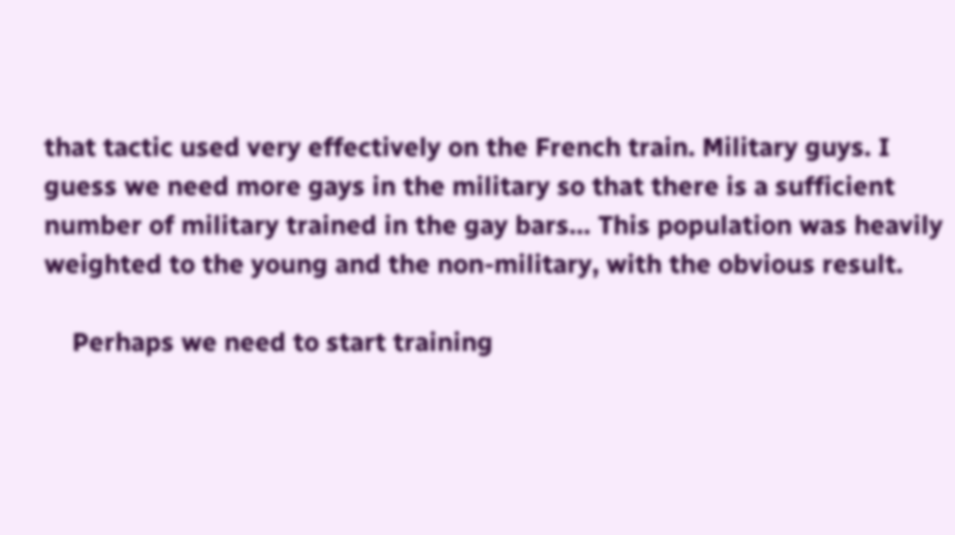that tactic used very effectively on the French train. Military guys. I guess we need more gays in the military so that there is a sufficient number of military trained in the gay bars… This population was heavily weighted to the young and the non-military, with the obvious result.

    Perhaps we need to start training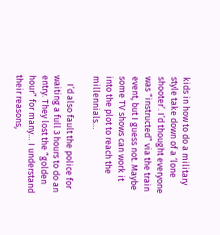kids in how to do a military style take down of a ‘lone shooter’. I’d thought everyone was “instructed” via the train event, but I guess not. Maybe some TV shows can work it into the plot to reach the millennials…

    I’d also fault the police for waiting a full 3 hours to do an entry. They lost the “golden hour” for many… I understand their reasons,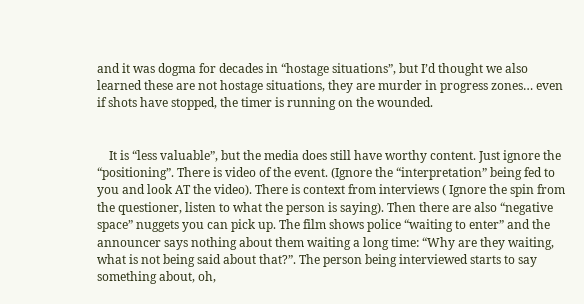and it was dogma for decades in “hostage situations”, but I’d thought we also learned these are not hostage situations, they are murder in progress zones… even if shots have stopped, the timer is running on the wounded.


    It is “less valuable”, but the media does still have worthy content. Just ignore the “positioning”. There is video of the event. (Ignore the “interpretation” being fed to you and look AT the video). There is context from interviews ( Ignore the spin from the questioner, listen to what the person is saying). Then there are also “negative space” nuggets you can pick up. The film shows police “waiting to enter” and the announcer says nothing about them waiting a long time: “Why are they waiting, what is not being said about that?”. The person being interviewed starts to say something about, oh,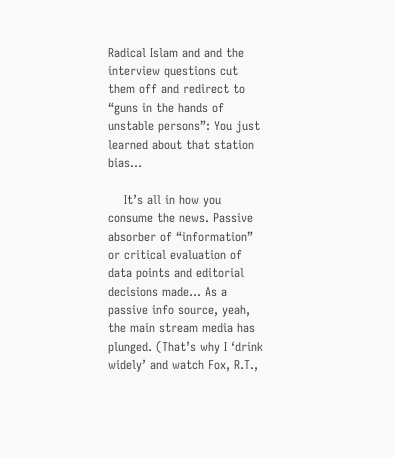Radical Islam and and the interview questions cut them off and redirect to “guns in the hands of unstable persons”: You just learned about that station bias…

    It’s all in how you consume the news. Passive absorber of “information” or critical evaluation of data points and editorial decisions made… As a passive info source, yeah, the main stream media has plunged. (That’s why I ‘drink widely’ and watch Fox, R.T.,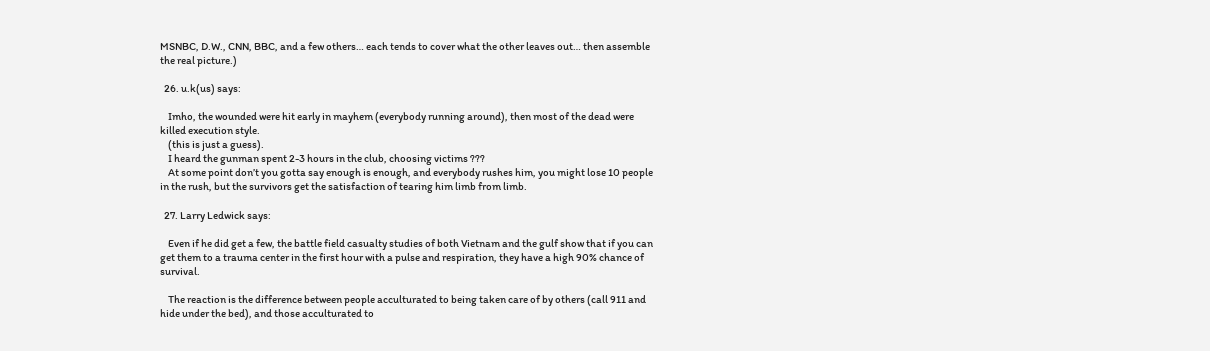MSNBC, D.W., CNN, BBC, and a few others… each tends to cover what the other leaves out… then assemble the real picture.)

  26. u.k(us) says:

    Imho, the wounded were hit early in mayhem (everybody running around), then most of the dead were killed execution style.
    (this is just a guess).
    I heard the gunman spent 2-3 hours in the club, choosing victims ???
    At some point don’t you gotta say enough is enough, and everybody rushes him, you might lose 10 people in the rush, but the survivors get the satisfaction of tearing him limb from limb.

  27. Larry Ledwick says:

    Even if he did get a few, the battle field casualty studies of both Vietnam and the gulf show that if you can get them to a trauma center in the first hour with a pulse and respiration, they have a high 90% chance of survival.

    The reaction is the difference between people acculturated to being taken care of by others (call 911 and hide under the bed), and those acculturated to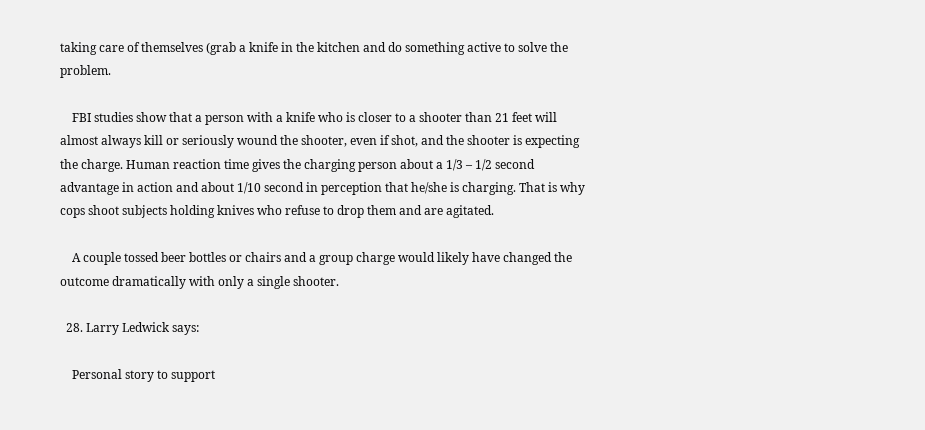taking care of themselves (grab a knife in the kitchen and do something active to solve the problem.

    FBI studies show that a person with a knife who is closer to a shooter than 21 feet will almost always kill or seriously wound the shooter, even if shot, and the shooter is expecting the charge. Human reaction time gives the charging person about a 1/3 – 1/2 second advantage in action and about 1/10 second in perception that he/she is charging. That is why cops shoot subjects holding knives who refuse to drop them and are agitated.

    A couple tossed beer bottles or chairs and a group charge would likely have changed the outcome dramatically with only a single shooter.

  28. Larry Ledwick says:

    Personal story to support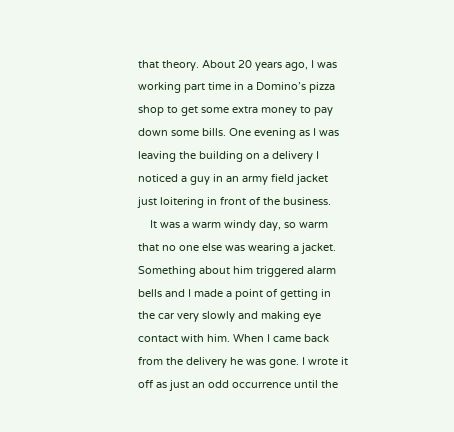that theory. About 20 years ago, I was working part time in a Domino’s pizza shop to get some extra money to pay down some bills. One evening as I was leaving the building on a delivery I noticed a guy in an army field jacket just loitering in front of the business.
    It was a warm windy day, so warm that no one else was wearing a jacket. Something about him triggered alarm bells and I made a point of getting in the car very slowly and making eye contact with him. When I came back from the delivery he was gone. I wrote it off as just an odd occurrence until the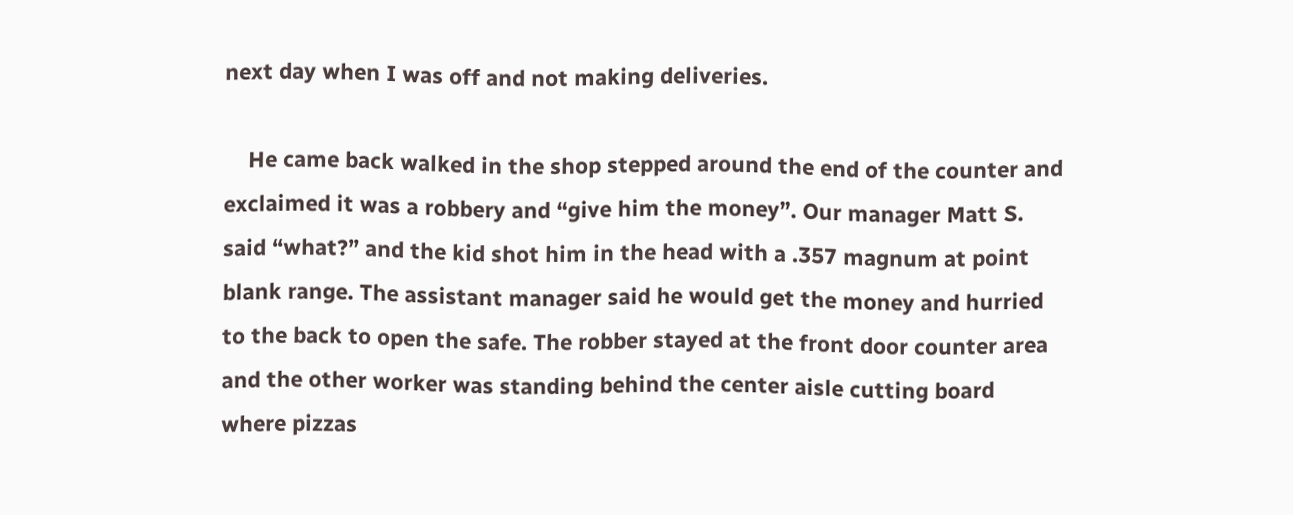next day when I was off and not making deliveries.

    He came back walked in the shop stepped around the end of the counter and exclaimed it was a robbery and “give him the money”. Our manager Matt S. said “what?” and the kid shot him in the head with a .357 magnum at point blank range. The assistant manager said he would get the money and hurried to the back to open the safe. The robber stayed at the front door counter area and the other worker was standing behind the center aisle cutting board where pizzas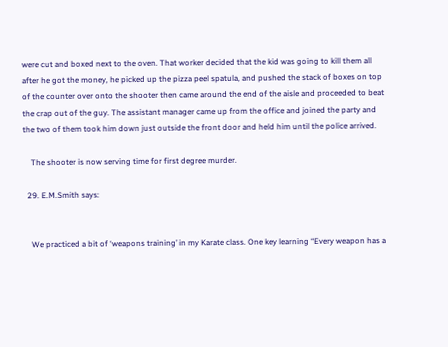were cut and boxed next to the oven. That worker decided that the kid was going to kill them all after he got the money, he picked up the pizza peel spatula, and pushed the stack of boxes on top of the counter over onto the shooter then came around the end of the aisle and proceeded to beat the crap out of the guy. The assistant manager came up from the office and joined the party and the two of them took him down just outside the front door and held him until the police arrived.

    The shooter is now serving time for first degree murder.

  29. E.M.Smith says:


    We practiced a bit of ‘weapons training’ in my Karate class. One key learning “Every weapon has a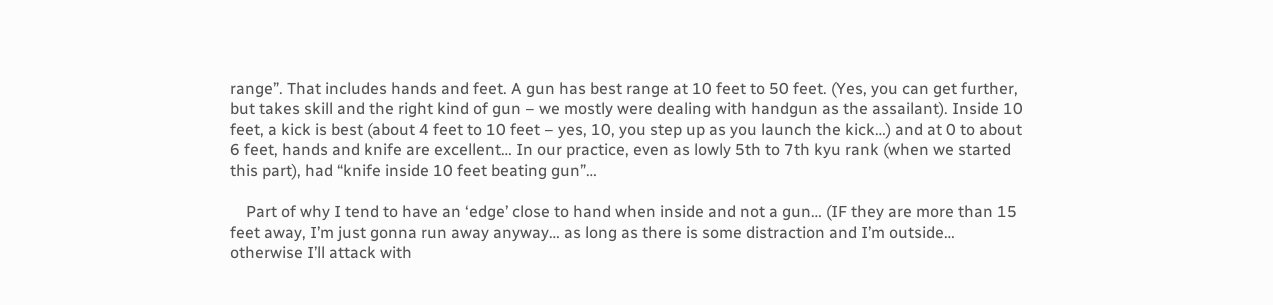range”. That includes hands and feet. A gun has best range at 10 feet to 50 feet. (Yes, you can get further, but takes skill and the right kind of gun – we mostly were dealing with handgun as the assailant). Inside 10 feet, a kick is best (about 4 feet to 10 feet – yes, 10, you step up as you launch the kick…) and at 0 to about 6 feet, hands and knife are excellent… In our practice, even as lowly 5th to 7th kyu rank (when we started this part), had “knife inside 10 feet beating gun”…

    Part of why I tend to have an ‘edge’ close to hand when inside and not a gun… (IF they are more than 15 feet away, I’m just gonna run away anyway… as long as there is some distraction and I’m outside… otherwise I’ll attack with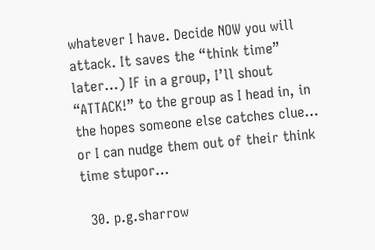whatever I have. Decide NOW you will attack. It saves the “think time” later…) IF in a group, I’ll shout “ATTACK!” to the group as I head in, in the hopes someone else catches clue… or I can nudge them out of their think time stupor…

  30. p.g.sharrow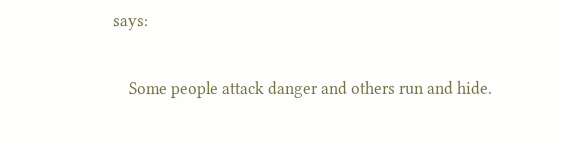says:

    Some people attack danger and others run and hide.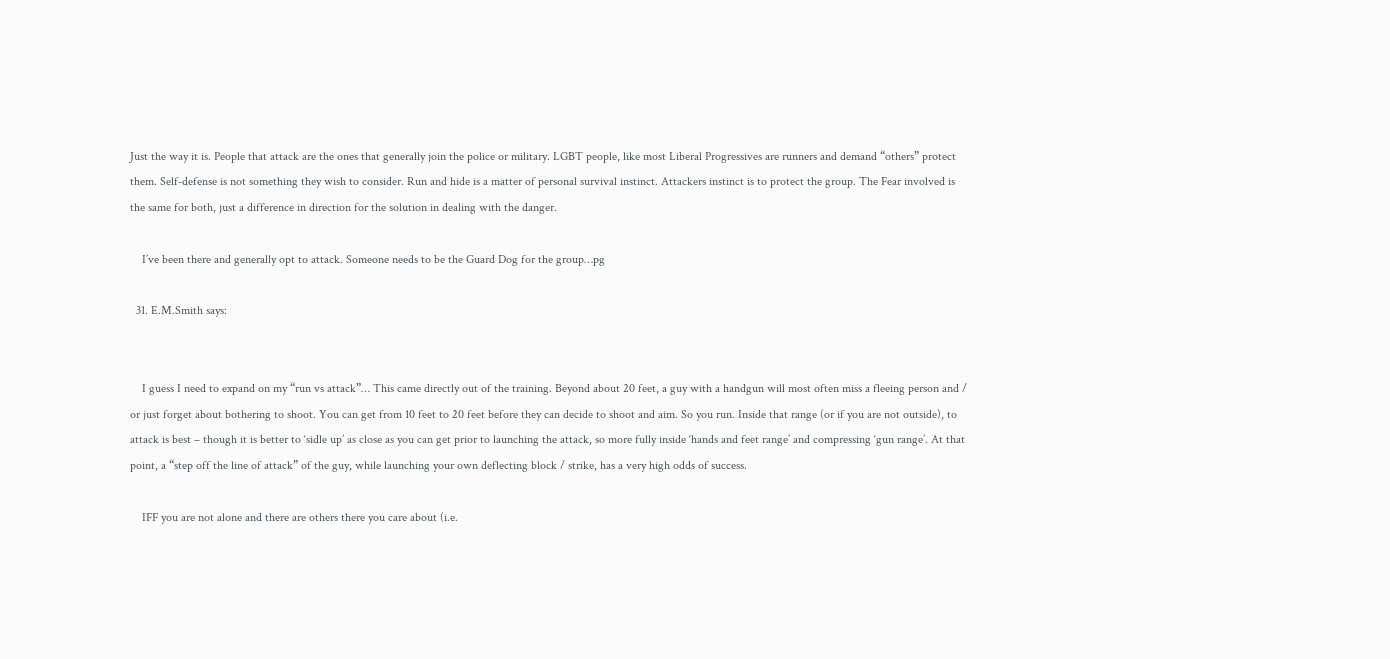Just the way it is. People that attack are the ones that generally join the police or military. LGBT people, like most Liberal Progressives are runners and demand “others” protect them. Self-defense is not something they wish to consider. Run and hide is a matter of personal survival instinct. Attackers instinct is to protect the group. The Fear involved is the same for both, just a difference in direction for the solution in dealing with the danger.

    I’ve been there and generally opt to attack. Someone needs to be the Guard Dog for the group…pg

  31. E.M.Smith says:


    I guess I need to expand on my “run vs attack”… This came directly out of the training. Beyond about 20 feet, a guy with a handgun will most often miss a fleeing person and / or just forget about bothering to shoot. You can get from 10 feet to 20 feet before they can decide to shoot and aim. So you run. Inside that range (or if you are not outside), to attack is best – though it is better to ‘sidle up’ as close as you can get prior to launching the attack, so more fully inside ‘hands and feet range’ and compressing ‘gun range’. At that point, a “step off the line of attack” of the guy, while launching your own deflecting block / strike, has a very high odds of success.

    IFF you are not alone and there are others there you care about (i.e.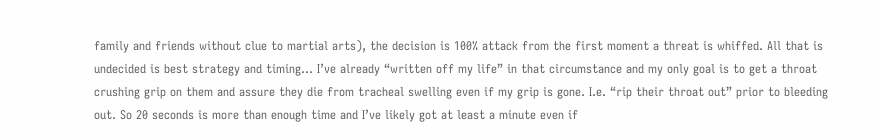family and friends without clue to martial arts), the decision is 100% attack from the first moment a threat is whiffed. All that is undecided is best strategy and timing… I’ve already “written off my life” in that circumstance and my only goal is to get a throat crushing grip on them and assure they die from tracheal swelling even if my grip is gone. I.e. “rip their throat out” prior to bleeding out. So 20 seconds is more than enough time and I’ve likely got at least a minute even if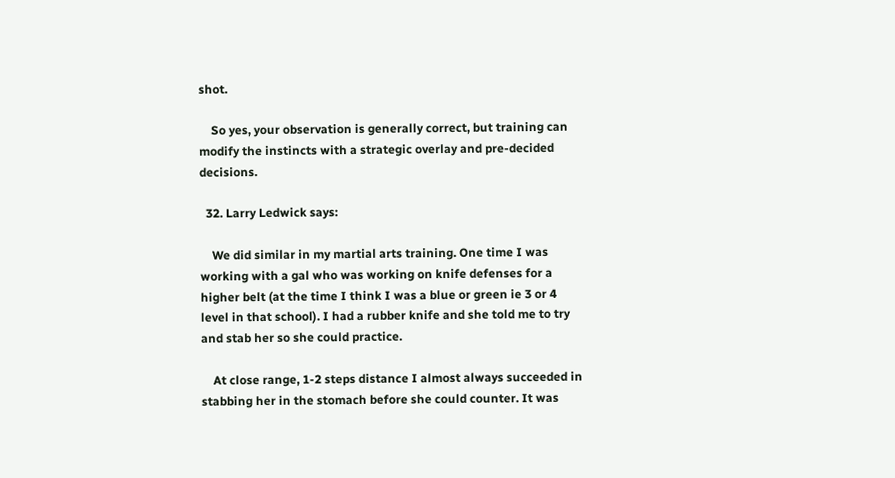shot.

    So yes, your observation is generally correct, but training can modify the instincts with a strategic overlay and pre-decided decisions.

  32. Larry Ledwick says:

    We did similar in my martial arts training. One time I was working with a gal who was working on knife defenses for a higher belt (at the time I think I was a blue or green ie 3 or 4 level in that school). I had a rubber knife and she told me to try and stab her so she could practice.

    At close range, 1-2 steps distance I almost always succeeded in stabbing her in the stomach before she could counter. It was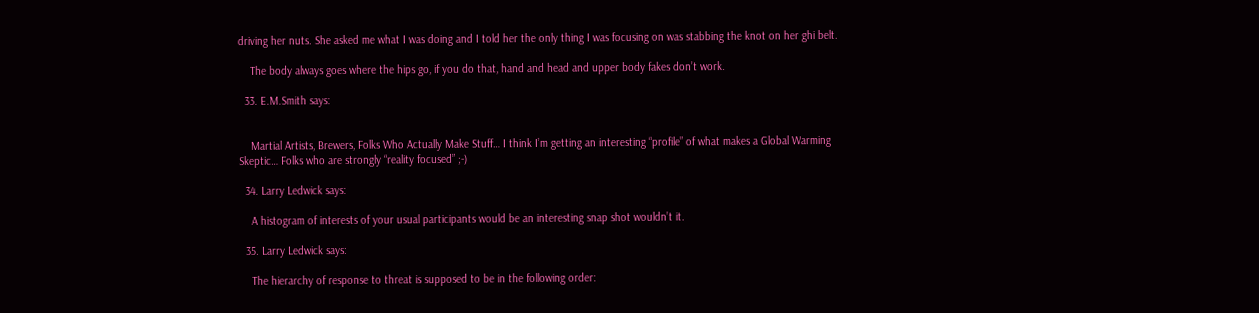driving her nuts. She asked me what I was doing and I told her the only thing I was focusing on was stabbing the knot on her ghi belt.

    The body always goes where the hips go, if you do that, hand and head and upper body fakes don’t work.

  33. E.M.Smith says:


    Martial Artists, Brewers, Folks Who Actually Make Stuff… I think I’m getting an interesting “profile” of what makes a Global Warming Skeptic… Folks who are strongly “reality focused” ;-)

  34. Larry Ledwick says:

    A histogram of interests of your usual participants would be an interesting snap shot wouldn’t it.

  35. Larry Ledwick says:

    The hierarchy of response to threat is supposed to be in the following order: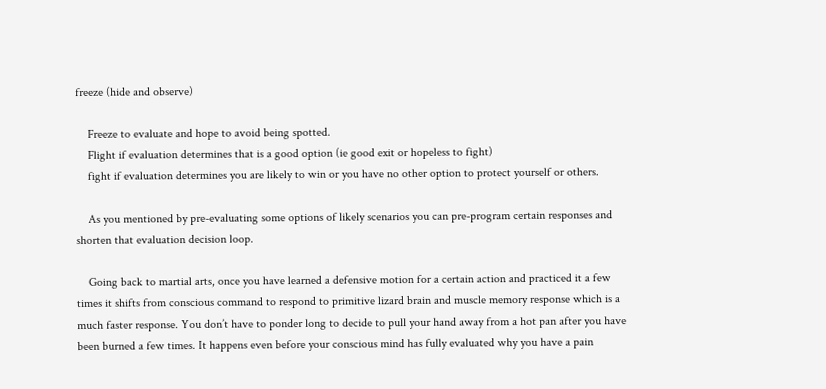freeze (hide and observe)

    Freeze to evaluate and hope to avoid being spotted.
    Flight if evaluation determines that is a good option (ie good exit or hopeless to fight)
    fight if evaluation determines you are likely to win or you have no other option to protect yourself or others.

    As you mentioned by pre-evaluating some options of likely scenarios you can pre-program certain responses and shorten that evaluation decision loop.

    Going back to martial arts, once you have learned a defensive motion for a certain action and practiced it a few times it shifts from conscious command to respond to primitive lizard brain and muscle memory response which is a much faster response. You don’t have to ponder long to decide to pull your hand away from a hot pan after you have been burned a few times. It happens even before your conscious mind has fully evaluated why you have a pain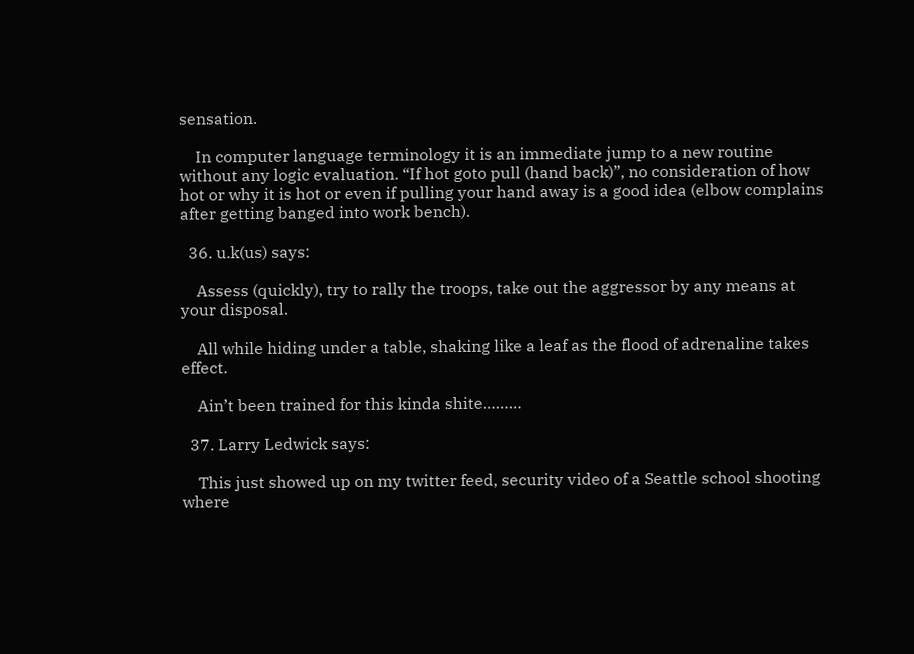sensation.

    In computer language terminology it is an immediate jump to a new routine without any logic evaluation. “If hot goto pull (hand back)”, no consideration of how hot or why it is hot or even if pulling your hand away is a good idea (elbow complains after getting banged into work bench).

  36. u.k(us) says:

    Assess (quickly), try to rally the troops, take out the aggressor by any means at your disposal.

    All while hiding under a table, shaking like a leaf as the flood of adrenaline takes effect.

    Ain’t been trained for this kinda shite………

  37. Larry Ledwick says:

    This just showed up on my twitter feed, security video of a Seattle school shooting where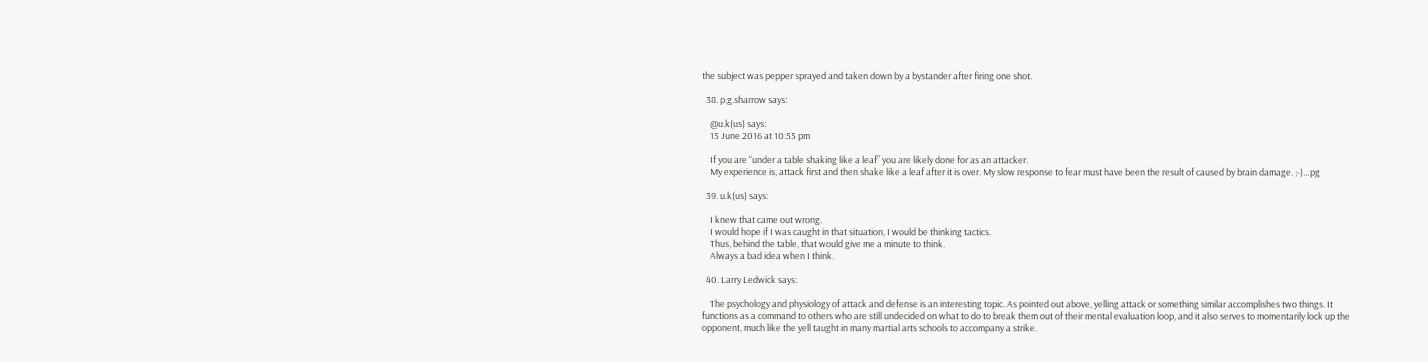the subject was pepper sprayed and taken down by a bystander after firing one shot.

  38. p.g.sharrow says:

    @u.k(us) says:
    15 June 2016 at 10:55 pm

    If you are “under a table shaking like a leaf” you are likely done for as an attacker.
    My experience is, attack first and then shake like a leaf after it is over. My slow response to fear must have been the result of caused by brain damage. ;-)…pg

  39. u.k(us) says:

    I knew that came out wrong.
    I would hope if I was caught in that situation, I would be thinking tactics.
    Thus, behind the table, that would give me a minute to think.
    Always a bad idea when I think.

  40. Larry Ledwick says:

    The psychology and physiology of attack and defense is an interesting topic. As pointed out above, yelling attack or something similar accomplishes two things. It functions as a command to others who are still undecided on what to do to break them out of their mental evaluation loop, and it also serves to momentarily lock up the opponent, much like the yell taught in many martial arts schools to accompany a strike.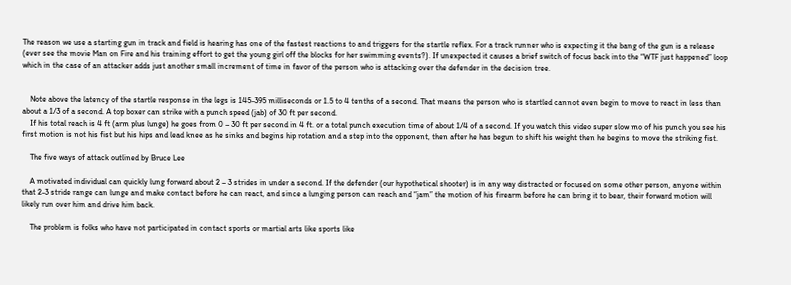The reason we use a starting gun in track and field is hearing has one of the fastest reactions to and triggers for the startle reflex. For a track runner who is expecting it the bang of the gun is a release (ever see the movie Man on Fire and his training effort to get the young girl off the blocks for her swimming events?). If unexpected it causes a brief switch of focus back into the “WTF just happened” loop which in the case of an attacker adds just another small increment of time in favor of the person who is attacking over the defender in the decision tree.


    Note above the latency of the startle response in the legs is 145-395 milliseconds or 1.5 to 4 tenths of a second. That means the person who is startled cannot even begin to move to react in less than about a 1/3 of a second. A top boxer can strike with a punch speed (jab) of 30 ft per second.
    If his total reach is 4 ft (arm plus lunge) he goes from 0 – 30 ft per second in 4 ft. or a total punch execution time of about 1/4 of a second. If you watch this video super slow mo of his punch you see his first motion is not his fist but his hips and lead knee as he sinks and begins hip rotation and a step into the opponent, then after he has begun to shift his weight then he begins to move the striking fist.

    The five ways of attack outlined by Bruce Lee

    A motivated individual can quickly lung forward about 2 – 3 strides in under a second. If the defender (our hypothetical shooter) is in any way distracted or focused on some other person, anyone within that 2-3 stride range can lunge and make contact before he can react, and since a lunging person can reach and “jam” the motion of his firearm before he can bring it to bear, their forward motion will likely run over him and drive him back.

    The problem is folks who have not participated in contact sports or martial arts like sports like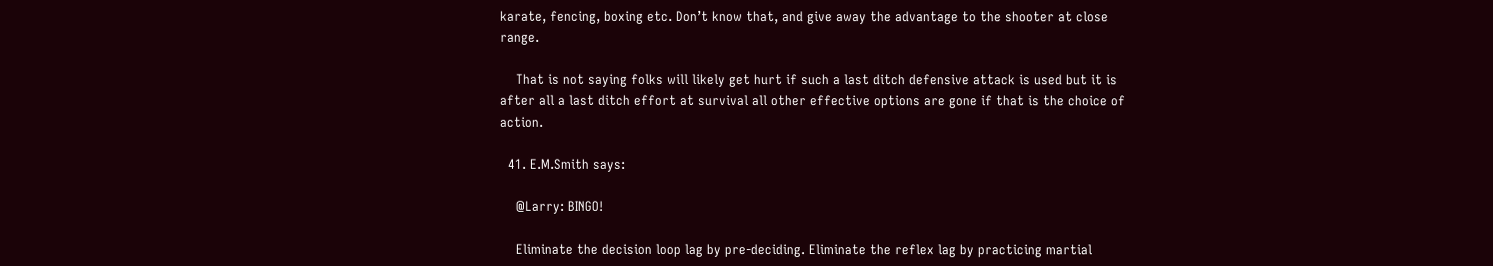karate, fencing, boxing etc. Don’t know that, and give away the advantage to the shooter at close range.

    That is not saying folks will likely get hurt if such a last ditch defensive attack is used but it is after all a last ditch effort at survival all other effective options are gone if that is the choice of action.

  41. E.M.Smith says:

    @Larry: BINGO!

    Eliminate the decision loop lag by pre-deciding. Eliminate the reflex lag by practicing martial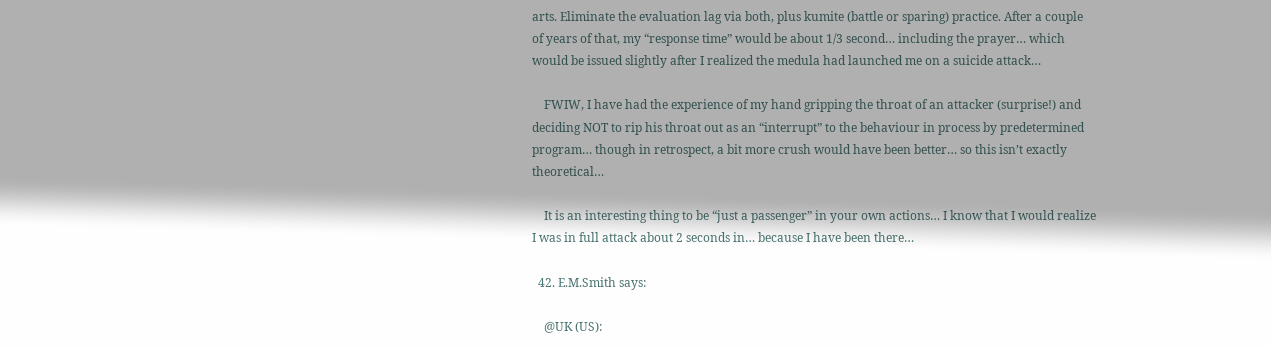arts. Eliminate the evaluation lag via both, plus kumite (battle or sparing) practice. After a couple of years of that, my “response time” would be about 1/3 second… including the prayer… which would be issued slightly after I realized the medula had launched me on a suicide attack…

    FWIW, I have had the experience of my hand gripping the throat of an attacker (surprise!) and deciding NOT to rip his throat out as an “interrupt” to the behaviour in process by predetermined program… though in retrospect, a bit more crush would have been better… so this isn’t exactly theoretical…

    It is an interesting thing to be “just a passenger” in your own actions… I know that I would realize I was in full attack about 2 seconds in… because I have been there…

  42. E.M.Smith says:

    @UK (US):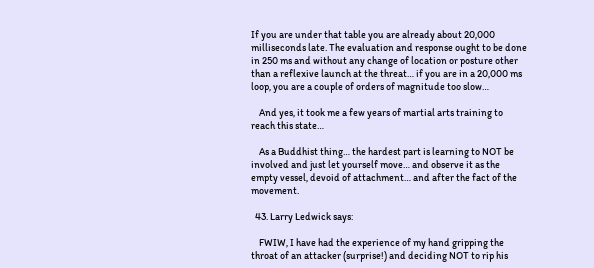If you are under that table you are already about 20,000 milliseconds late. The evaluation and response ought to be done in 250 ms and without any change of location or posture other than a reflexive launch at the threat… if you are in a 20,000 ms loop, you are a couple of orders of magnitude too slow…

    And yes, it took me a few years of martial arts training to reach this state…

    As a Buddhist thing… the hardest part is learning to NOT be involved and just let yourself move… and observe it as the empty vessel, devoid of attachment… and after the fact of the movement.

  43. Larry Ledwick says:

    FWIW, I have had the experience of my hand gripping the throat of an attacker (surprise!) and deciding NOT to rip his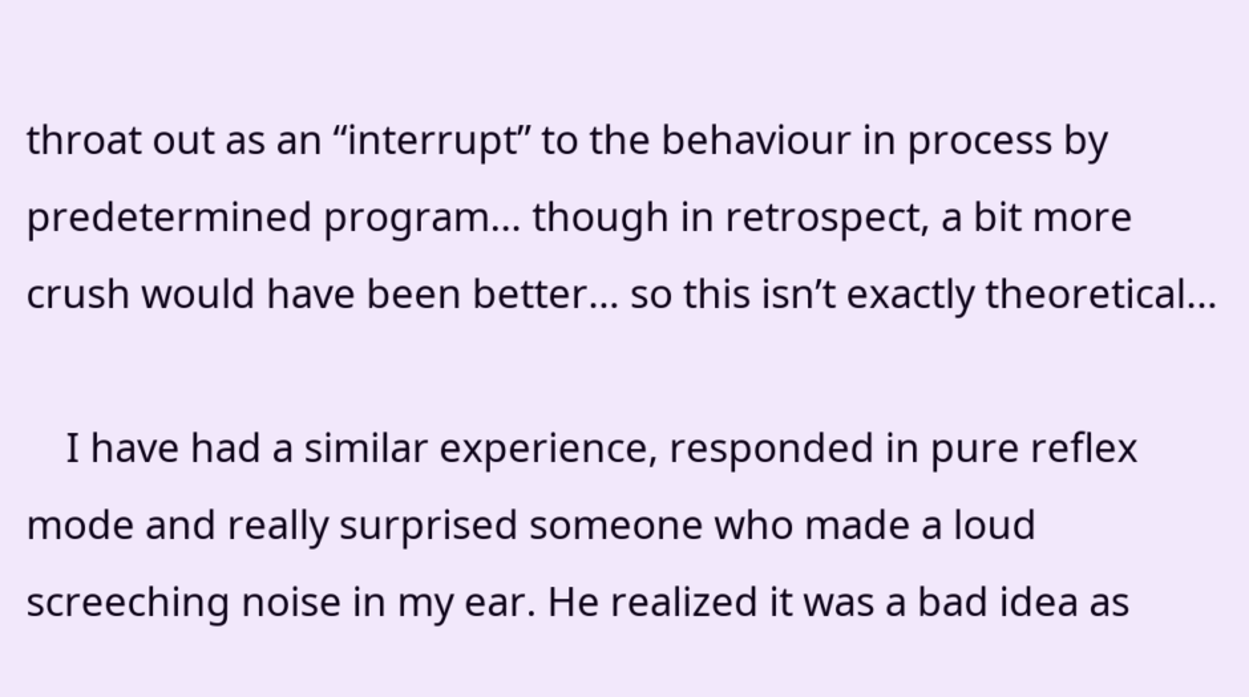throat out as an “interrupt” to the behaviour in process by predetermined program… though in retrospect, a bit more crush would have been better… so this isn’t exactly theoretical…

    I have had a similar experience, responded in pure reflex mode and really surprised someone who made a loud screeching noise in my ear. He realized it was a bad idea as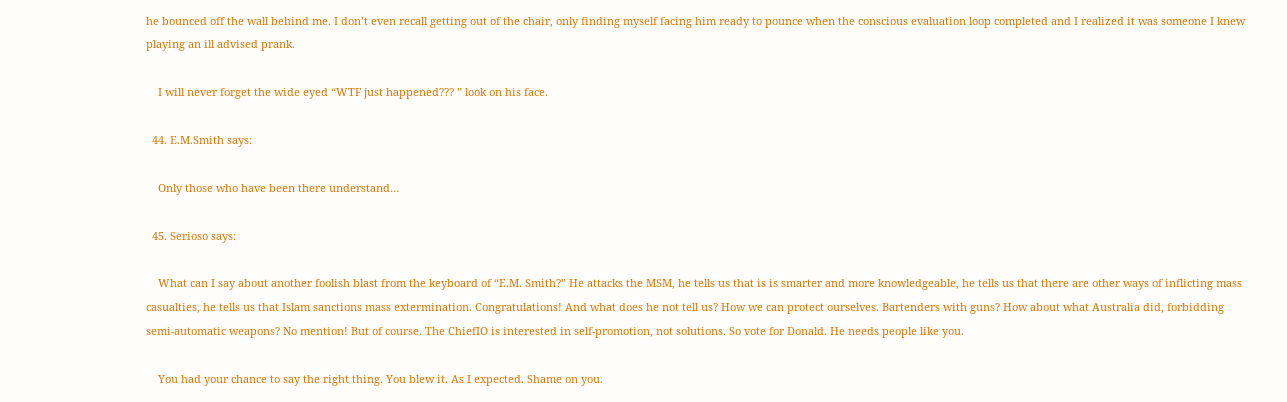he bounced off the wall behind me. I don’t even recall getting out of the chair, only finding myself facing him ready to pounce when the conscious evaluation loop completed and I realized it was someone I knew playing an ill advised prank.

    I will never forget the wide eyed “WTF just happened??? ” look on his face.

  44. E.M.Smith says:

    Only those who have been there understand…

  45. Serioso says:

    What can I say about another foolish blast from the keyboard of “E.M. Smith?” He attacks the MSM, he tells us that is is smarter and more knowledgeable, he tells us that there are other ways of inflicting mass casualties, he tells us that Islam sanctions mass extermination. Congratulations! And what does he not tell us? How we can protect ourselves. Bartenders with guns? How about what Australia did, forbidding semi-automatic weapons? No mention! But of course. The ChiefIO is interested in self-promotion, not solutions. So vote for Donald. He needs people like you.

    You had your chance to say the right thing. You blew it. As I expected. Shame on you.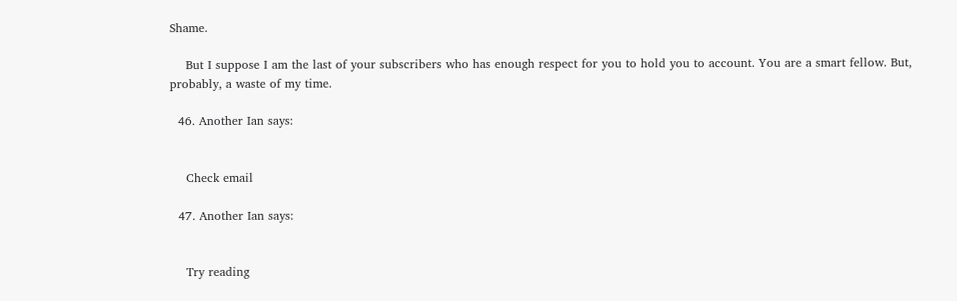Shame.

    But I suppose I am the last of your subscribers who has enough respect for you to hold you to account. You are a smart fellow. But, probably, a waste of my time.

  46. Another Ian says:


    Check email

  47. Another Ian says:


    Try reading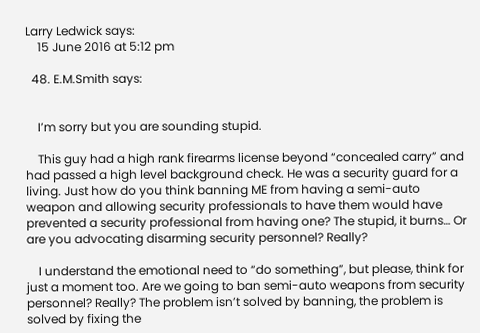Larry Ledwick says:
    15 June 2016 at 5:12 pm

  48. E.M.Smith says:


    I’m sorry but you are sounding stupid.

    This guy had a high rank firearms license beyond “concealed carry” and had passed a high level background check. He was a security guard for a living. Just how do you think banning ME from having a semi-auto weapon and allowing security professionals to have them would have prevented a security professional from having one? The stupid, it burns… Or are you advocating disarming security personnel? Really?

    I understand the emotional need to “do something”, but please, think for just a moment too. Are we going to ban semi-auto weapons from security personnel? Really? The problem isn’t solved by banning, the problem is solved by fixing the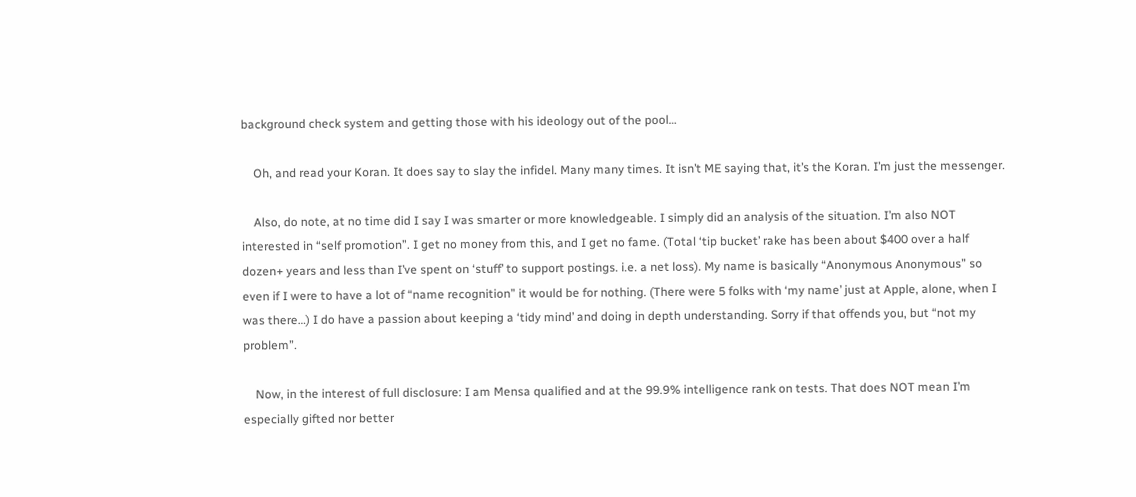background check system and getting those with his ideology out of the pool…

    Oh, and read your Koran. It does say to slay the infidel. Many many times. It isn’t ME saying that, it’s the Koran. I’m just the messenger.

    Also, do note, at no time did I say I was smarter or more knowledgeable. I simply did an analysis of the situation. I’m also NOT interested in “self promotion”. I get no money from this, and I get no fame. (Total ‘tip bucket’ rake has been about $400 over a half dozen+ years and less than I’ve spent on ‘stuff’ to support postings. i.e. a net loss). My name is basically “Anonymous Anonymous” so even if I were to have a lot of “name recognition” it would be for nothing. (There were 5 folks with ‘my name’ just at Apple, alone, when I was there…) I do have a passion about keeping a ‘tidy mind’ and doing in depth understanding. Sorry if that offends you, but “not my problem”.

    Now, in the interest of full disclosure: I am Mensa qualified and at the 99.9% intelligence rank on tests. That does NOT mean I’m especially gifted nor better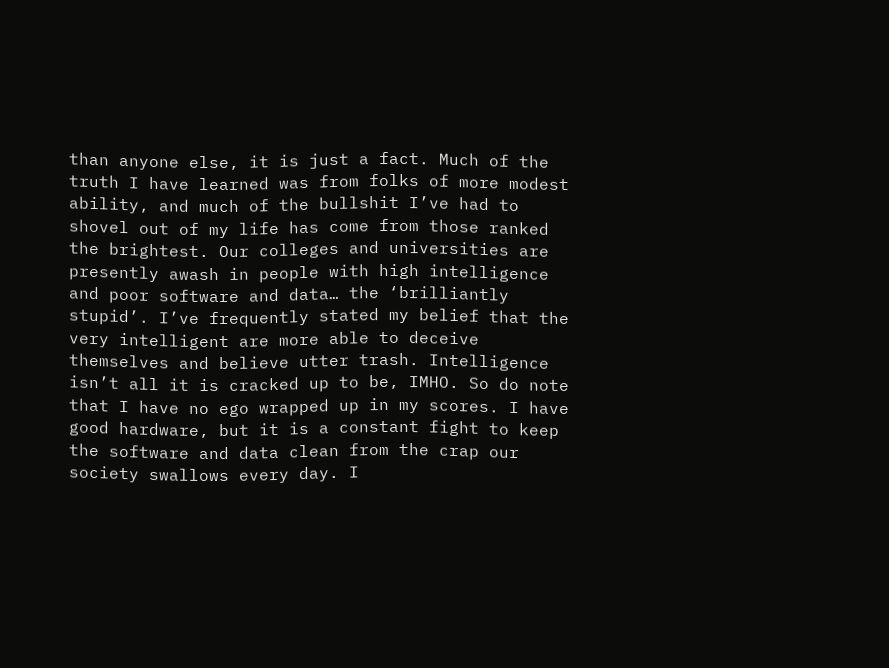than anyone else, it is just a fact. Much of the truth I have learned was from folks of more modest ability, and much of the bullshit I’ve had to shovel out of my life has come from those ranked the brightest. Our colleges and universities are presently awash in people with high intelligence and poor software and data… the ‘brilliantly stupid’. I’ve frequently stated my belief that the very intelligent are more able to deceive themselves and believe utter trash. Intelligence isn’t all it is cracked up to be, IMHO. So do note that I have no ego wrapped up in my scores. I have good hardware, but it is a constant fight to keep the software and data clean from the crap our society swallows every day. I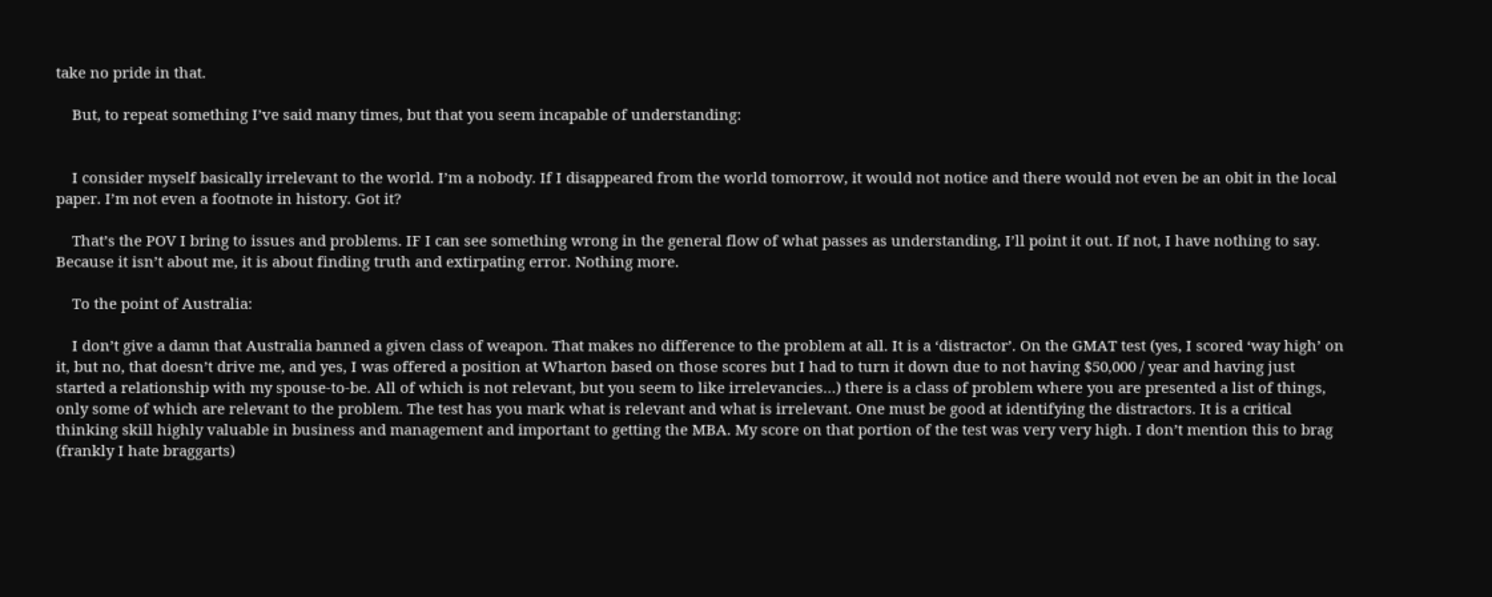take no pride in that.

    But, to repeat something I’ve said many times, but that you seem incapable of understanding:


    I consider myself basically irrelevant to the world. I’m a nobody. If I disappeared from the world tomorrow, it would not notice and there would not even be an obit in the local paper. I’m not even a footnote in history. Got it?

    That’s the POV I bring to issues and problems. IF I can see something wrong in the general flow of what passes as understanding, I’ll point it out. If not, I have nothing to say. Because it isn’t about me, it is about finding truth and extirpating error. Nothing more.

    To the point of Australia:

    I don’t give a damn that Australia banned a given class of weapon. That makes no difference to the problem at all. It is a ‘distractor’. On the GMAT test (yes, I scored ‘way high’ on it, but no, that doesn’t drive me, and yes, I was offered a position at Wharton based on those scores but I had to turn it down due to not having $50,000 / year and having just started a relationship with my spouse-to-be. All of which is not relevant, but you seem to like irrelevancies…) there is a class of problem where you are presented a list of things, only some of which are relevant to the problem. The test has you mark what is relevant and what is irrelevant. One must be good at identifying the distractors. It is a critical thinking skill highly valuable in business and management and important to getting the MBA. My score on that portion of the test was very very high. I don’t mention this to brag (frankly I hate braggarts)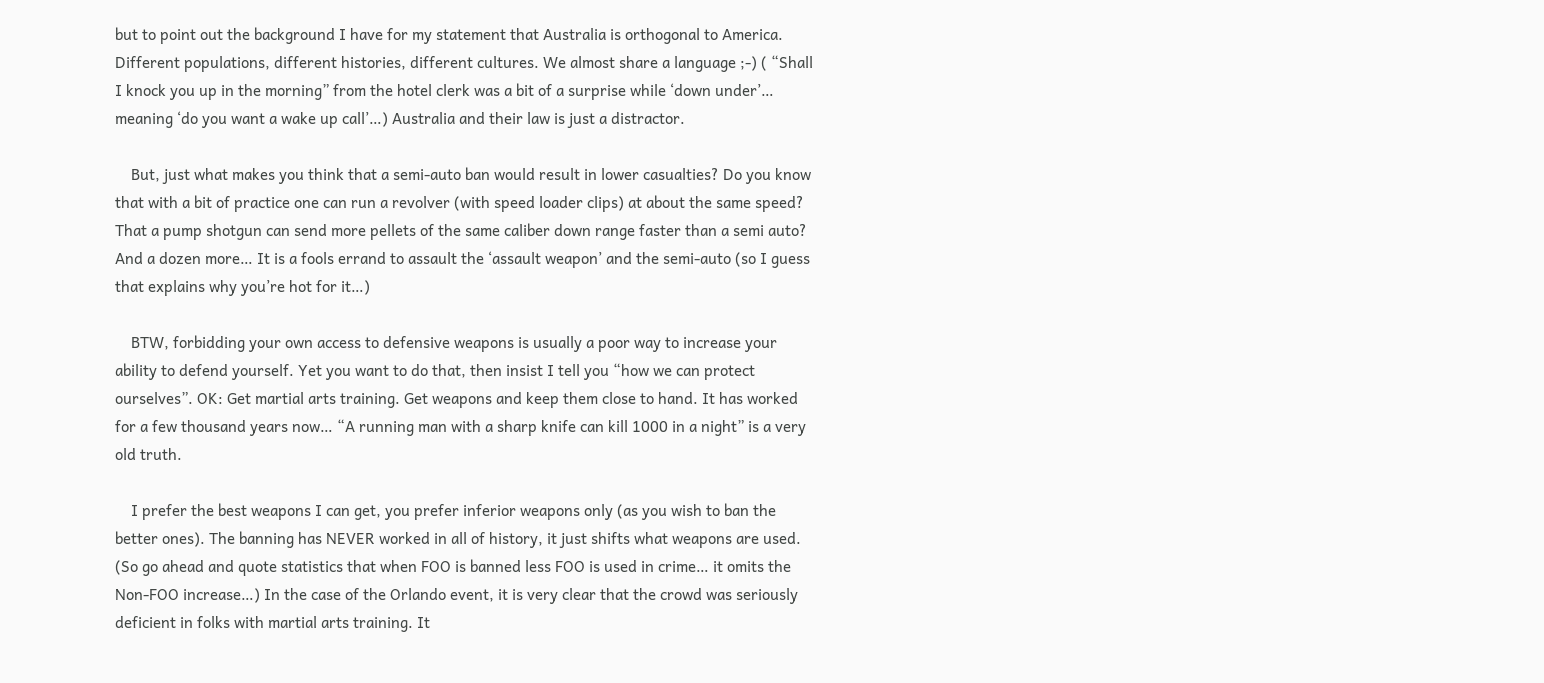but to point out the background I have for my statement that Australia is orthogonal to America. Different populations, different histories, different cultures. We almost share a language ;-) ( “Shall I knock you up in the morning” from the hotel clerk was a bit of a surprise while ‘down under’… meaning ‘do you want a wake up call’…) Australia and their law is just a distractor.

    But, just what makes you think that a semi-auto ban would result in lower casualties? Do you know that with a bit of practice one can run a revolver (with speed loader clips) at about the same speed? That a pump shotgun can send more pellets of the same caliber down range faster than a semi auto? And a dozen more… It is a fools errand to assault the ‘assault weapon’ and the semi-auto (so I guess that explains why you’re hot for it…)

    BTW, forbidding your own access to defensive weapons is usually a poor way to increase your ability to defend yourself. Yet you want to do that, then insist I tell you “how we can protect ourselves”. OK: Get martial arts training. Get weapons and keep them close to hand. It has worked for a few thousand years now… “A running man with a sharp knife can kill 1000 in a night” is a very old truth.

    I prefer the best weapons I can get, you prefer inferior weapons only (as you wish to ban the better ones). The banning has NEVER worked in all of history, it just shifts what weapons are used. (So go ahead and quote statistics that when FOO is banned less FOO is used in crime… it omits the Non-FOO increase…) In the case of the Orlando event, it is very clear that the crowd was seriously deficient in folks with martial arts training. It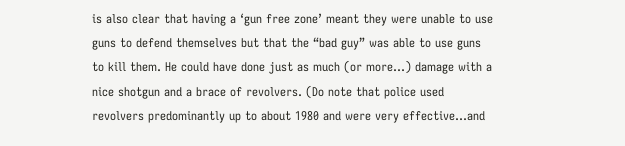is also clear that having a ‘gun free zone’ meant they were unable to use guns to defend themselves but that the “bad guy” was able to use guns to kill them. He could have done just as much (or more…) damage with a nice shotgun and a brace of revolvers. (Do note that police used revolvers predominantly up to about 1980 and were very effective…and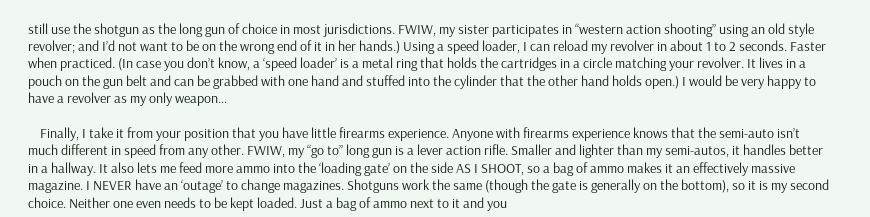still use the shotgun as the long gun of choice in most jurisdictions. FWIW, my sister participates in “western action shooting” using an old style revolver; and I’d not want to be on the wrong end of it in her hands.) Using a speed loader, I can reload my revolver in about 1 to 2 seconds. Faster when practiced. (In case you don’t know, a ‘speed loader’ is a metal ring that holds the cartridges in a circle matching your revolver. It lives in a pouch on the gun belt and can be grabbed with one hand and stuffed into the cylinder that the other hand holds open.) I would be very happy to have a revolver as my only weapon…

    Finally, I take it from your position that you have little firearms experience. Anyone with firearms experience knows that the semi-auto isn’t much different in speed from any other. FWIW, my “go to” long gun is a lever action rifle. Smaller and lighter than my semi-autos, it handles better in a hallway. It also lets me feed more ammo into the ‘loading gate’ on the side AS I SHOOT, so a bag of ammo makes it an effectively massive magazine. I NEVER have an ‘outage’ to change magazines. Shotguns work the same (though the gate is generally on the bottom), so it is my second choice. Neither one even needs to be kept loaded. Just a bag of ammo next to it and you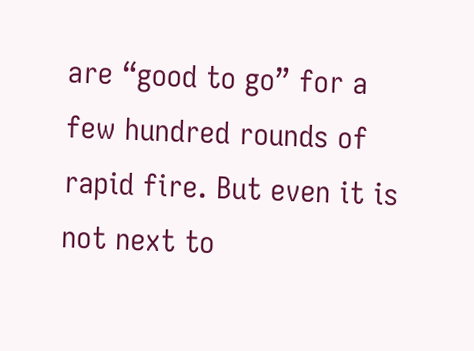are “good to go” for a few hundred rounds of rapid fire. But even it is not next to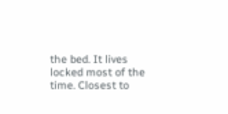the bed. It lives locked most of the time. Closest to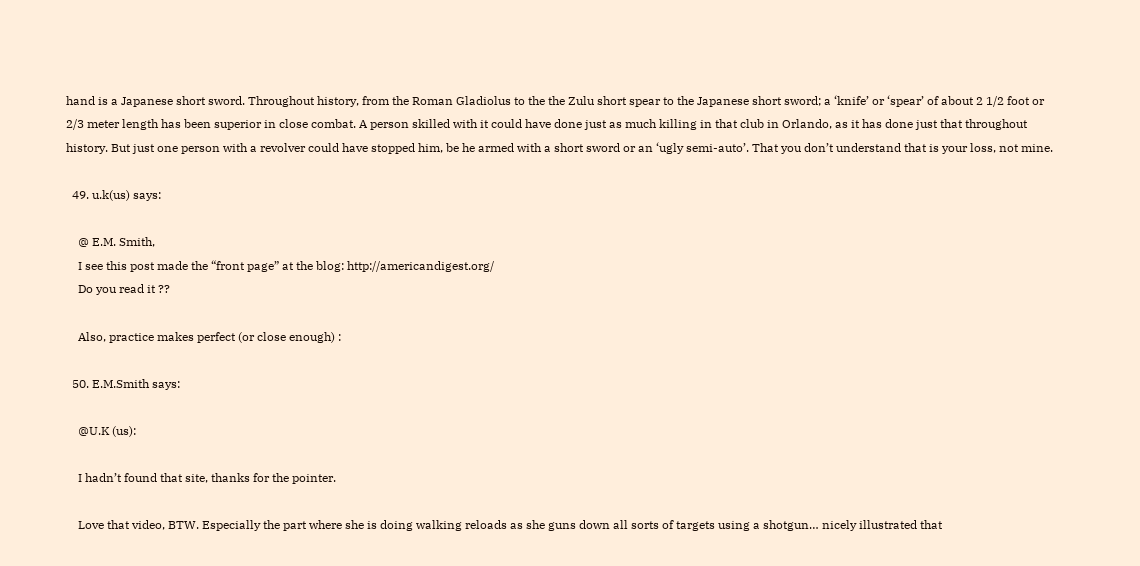hand is a Japanese short sword. Throughout history, from the Roman Gladiolus to the the Zulu short spear to the Japanese short sword; a ‘knife’ or ‘spear’ of about 2 1/2 foot or 2/3 meter length has been superior in close combat. A person skilled with it could have done just as much killing in that club in Orlando, as it has done just that throughout history. But just one person with a revolver could have stopped him, be he armed with a short sword or an ‘ugly semi-auto’. That you don’t understand that is your loss, not mine.

  49. u.k(us) says:

    @ E.M. Smith,
    I see this post made the “front page” at the blog: http://americandigest.org/
    Do you read it ??

    Also, practice makes perfect (or close enough) :

  50. E.M.Smith says:

    @U.K (us):

    I hadn’t found that site, thanks for the pointer.

    Love that video, BTW. Especially the part where she is doing walking reloads as she guns down all sorts of targets using a shotgun… nicely illustrated that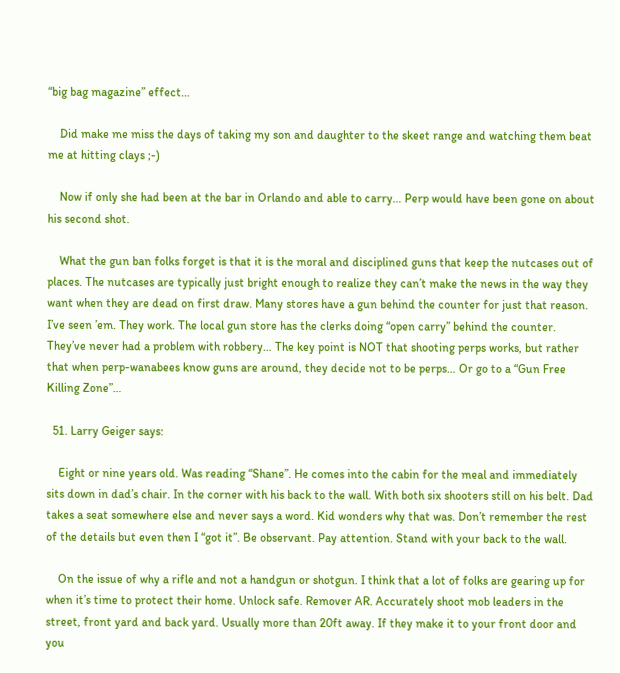“big bag magazine” effect…

    Did make me miss the days of taking my son and daughter to the skeet range and watching them beat me at hitting clays ;-)

    Now if only she had been at the bar in Orlando and able to carry… Perp would have been gone on about his second shot.

    What the gun ban folks forget is that it is the moral and disciplined guns that keep the nutcases out of places. The nutcases are typically just bright enough to realize they can’t make the news in the way they want when they are dead on first draw. Many stores have a gun behind the counter for just that reason. I’ve seen ’em. They work. The local gun store has the clerks doing “open carry” behind the counter. They’ve never had a problem with robbery… The key point is NOT that shooting perps works, but rather that when perp-wanabees know guns are around, they decide not to be perps… Or go to a “Gun Free Killing Zone”…

  51. Larry Geiger says:

    Eight or nine years old. Was reading “Shane”. He comes into the cabin for the meal and immediately sits down in dad’s chair. In the corner with his back to the wall. With both six shooters still on his belt. Dad takes a seat somewhere else and never says a word. Kid wonders why that was. Don’t remember the rest of the details but even then I “got it”. Be observant. Pay attention. Stand with your back to the wall.

    On the issue of why a rifle and not a handgun or shotgun. I think that a lot of folks are gearing up for when it’s time to protect their home. Unlock safe. Remover AR. Accurately shoot mob leaders in the street, front yard and back yard. Usually more than 20ft away. If they make it to your front door and you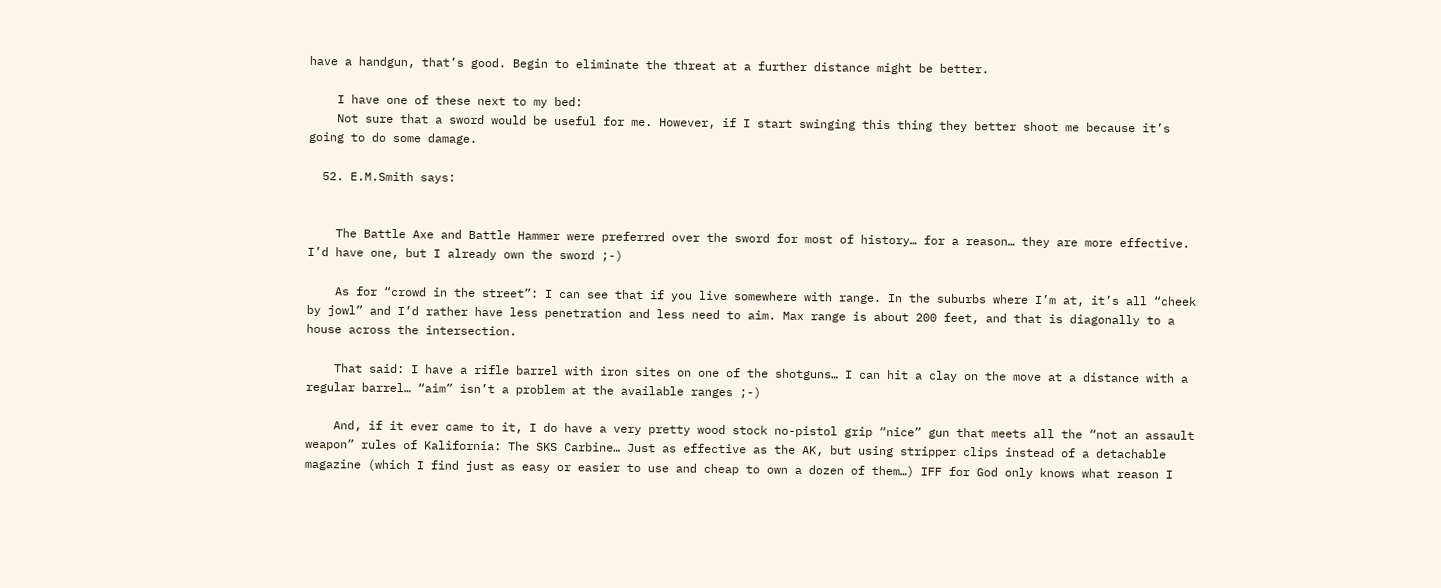have a handgun, that’s good. Begin to eliminate the threat at a further distance might be better.

    I have one of these next to my bed:
    Not sure that a sword would be useful for me. However, if I start swinging this thing they better shoot me because it’s going to do some damage.

  52. E.M.Smith says:


    The Battle Axe and Battle Hammer were preferred over the sword for most of history… for a reason… they are more effective. I’d have one, but I already own the sword ;-)

    As for “crowd in the street”: I can see that if you live somewhere with range. In the suburbs where I’m at, it’s all “cheek by jowl” and I’d rather have less penetration and less need to aim. Max range is about 200 feet, and that is diagonally to a house across the intersection.

    That said: I have a rifle barrel with iron sites on one of the shotguns… I can hit a clay on the move at a distance with a regular barrel… “aim” isn’t a problem at the available ranges ;-)

    And, if it ever came to it, I do have a very pretty wood stock no-pistol grip “nice” gun that meets all the “not an assault weapon” rules of Kalifornia: The SKS Carbine… Just as effective as the AK, but using stripper clips instead of a detachable magazine (which I find just as easy or easier to use and cheap to own a dozen of them…) IFF for God only knows what reason I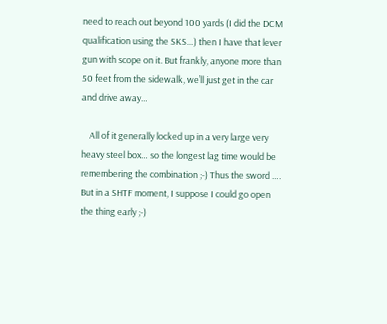need to reach out beyond 100 yards (I did the DCM qualification using the SKS…) then I have that lever gun with scope on it. But frankly, anyone more than 50 feet from the sidewalk, we’ll just get in the car and drive away…

    All of it generally locked up in a very large very heavy steel box… so the longest lag time would be remembering the combination ;-) Thus the sword …. But in a SHTF moment, I suppose I could go open the thing early ;-)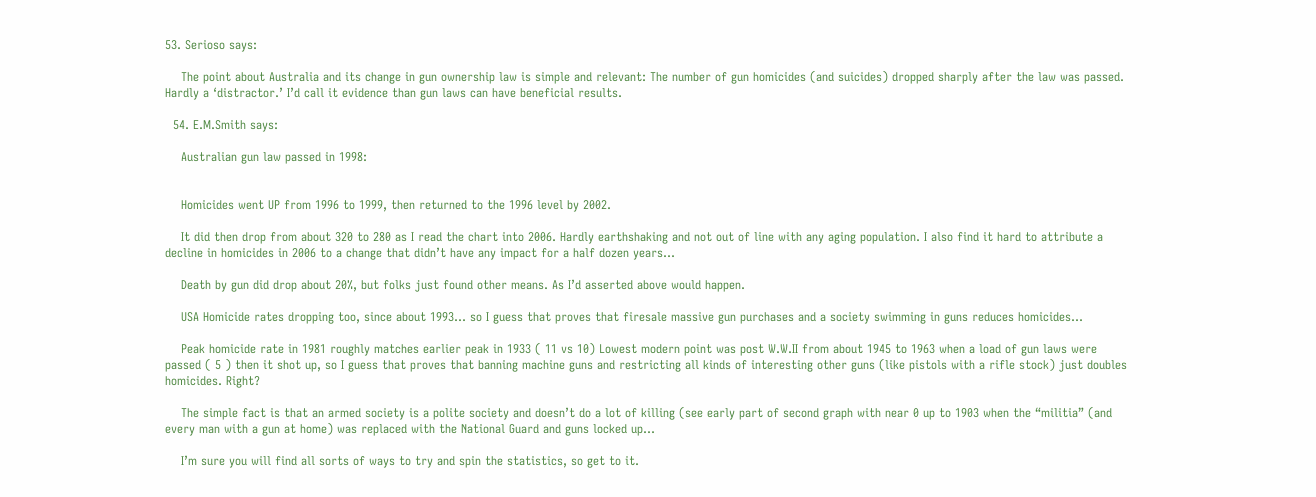53. Serioso says:

    The point about Australia and its change in gun ownership law is simple and relevant: The number of gun homicides (and suicides) dropped sharply after the law was passed. Hardly a ‘distractor.’ I’d call it evidence than gun laws can have beneficial results.

  54. E.M.Smith says:

    Australian gun law passed in 1998:


    Homicides went UP from 1996 to 1999, then returned to the 1996 level by 2002.

    It did then drop from about 320 to 280 as I read the chart into 2006. Hardly earthshaking and not out of line with any aging population. I also find it hard to attribute a decline in homicides in 2006 to a change that didn’t have any impact for a half dozen years…

    Death by gun did drop about 20%, but folks just found other means. As I’d asserted above would happen.

    USA Homicide rates dropping too, since about 1993… so I guess that proves that firesale massive gun purchases and a society swimming in guns reduces homicides…

    Peak homicide rate in 1981 roughly matches earlier peak in 1933 ( 11 vs 10) Lowest modern point was post W.W.II from about 1945 to 1963 when a load of gun laws were passed ( 5 ) then it shot up, so I guess that proves that banning machine guns and restricting all kinds of interesting other guns (like pistols with a rifle stock) just doubles homicides. Right?

    The simple fact is that an armed society is a polite society and doesn’t do a lot of killing (see early part of second graph with near 0 up to 1903 when the “militia” (and every man with a gun at home) was replaced with the National Guard and guns locked up…

    I’m sure you will find all sorts of ways to try and spin the statistics, so get to it.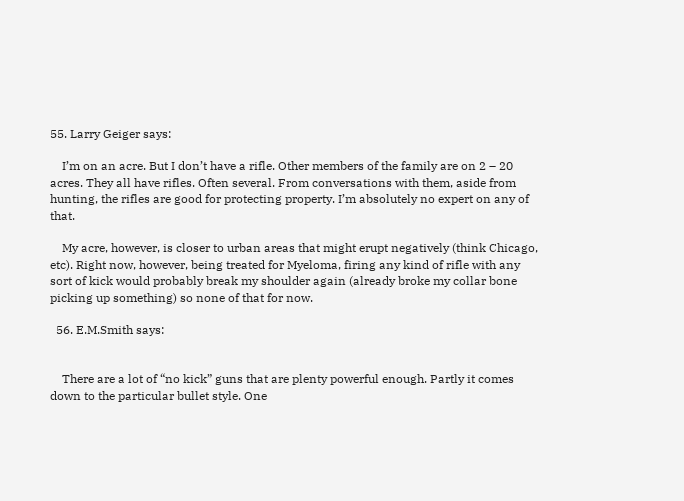55. Larry Geiger says:

    I’m on an acre. But I don’t have a rifle. Other members of the family are on 2 – 20 acres. They all have rifles. Often several. From conversations with them, aside from hunting, the rifles are good for protecting property. I’m absolutely no expert on any of that.

    My acre, however, is closer to urban areas that might erupt negatively (think Chicago, etc). Right now, however, being treated for Myeloma, firing any kind of rifle with any sort of kick would probably break my shoulder again (already broke my collar bone picking up something) so none of that for now.

  56. E.M.Smith says:


    There are a lot of “no kick” guns that are plenty powerful enough. Partly it comes down to the particular bullet style. One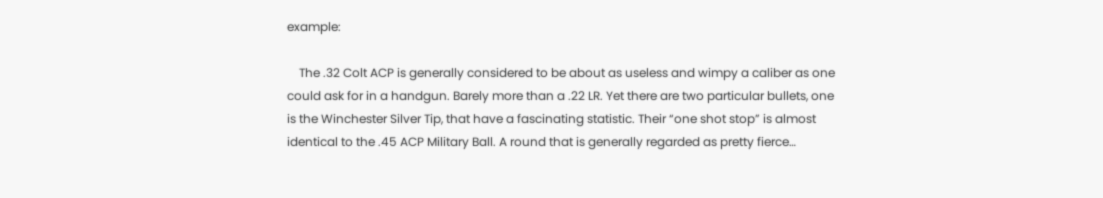example:

    The .32 Colt ACP is generally considered to be about as useless and wimpy a caliber as one could ask for in a handgun. Barely more than a .22 LR. Yet there are two particular bullets, one is the Winchester Silver Tip, that have a fascinating statistic. Their “one shot stop” is almost identical to the .45 ACP Military Ball. A round that is generally regarded as pretty fierce…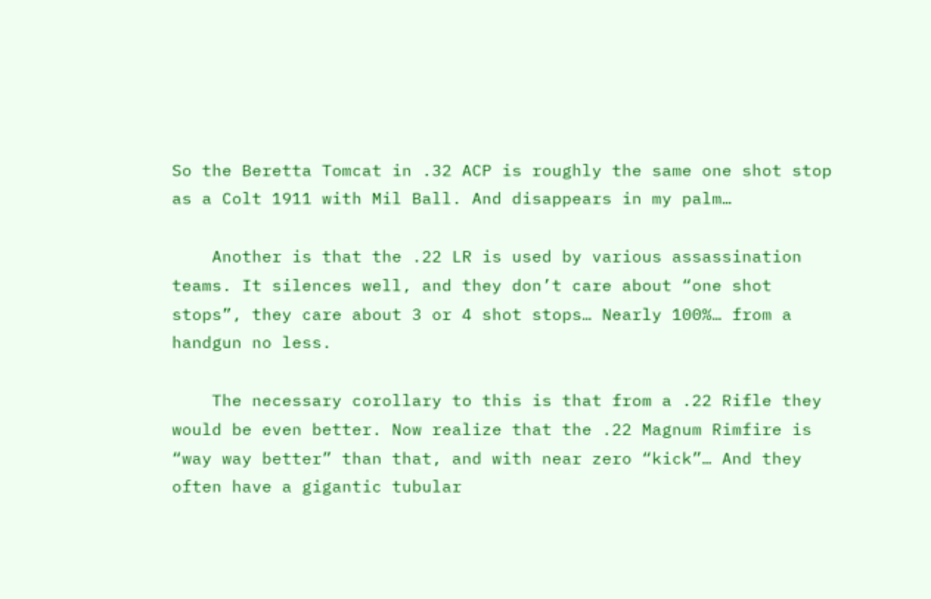So the Beretta Tomcat in .32 ACP is roughly the same one shot stop as a Colt 1911 with Mil Ball. And disappears in my palm…

    Another is that the .22 LR is used by various assassination teams. It silences well, and they don’t care about “one shot stops”, they care about 3 or 4 shot stops… Nearly 100%… from a handgun no less.

    The necessary corollary to this is that from a .22 Rifle they would be even better. Now realize that the .22 Magnum Rimfire is “way way better” than that, and with near zero “kick”… And they often have a gigantic tubular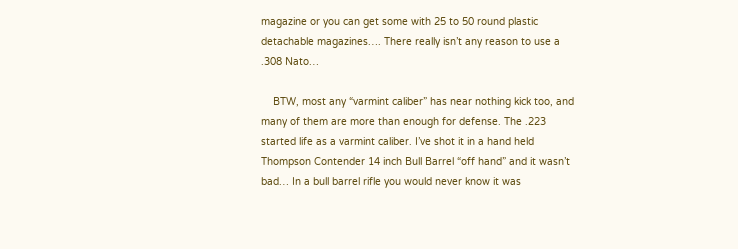magazine or you can get some with 25 to 50 round plastic detachable magazines…. There really isn’t any reason to use a .308 Nato…

    BTW, most any “varmint caliber” has near nothing kick too, and many of them are more than enough for defense. The .223 started life as a varmint caliber. I’ve shot it in a hand held Thompson Contender 14 inch Bull Barrel “off hand” and it wasn’t bad… In a bull barrel rifle you would never know it was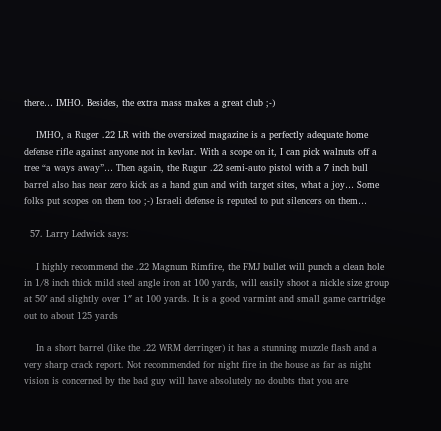there… IMHO. Besides, the extra mass makes a great club ;-)

    IMHO, a Ruger .22 LR with the oversized magazine is a perfectly adequate home defense rifle against anyone not in kevlar. With a scope on it, I can pick walnuts off a tree “a ways away”… Then again, the Rugur .22 semi-auto pistol with a 7 inch bull barrel also has near zero kick as a hand gun and with target sites, what a joy… Some folks put scopes on them too ;-) Israeli defense is reputed to put silencers on them…

  57. Larry Ledwick says:

    I highly recommend the .22 Magnum Rimfire, the FMJ bullet will punch a clean hole in 1/8 inch thick mild steel angle iron at 100 yards, will easily shoot a nickle size group at 50′ and slightly over 1″ at 100 yards. It is a good varmint and small game cartridge out to about 125 yards

    In a short barrel (like the .22 WRM derringer) it has a stunning muzzle flash and a very sharp crack report. Not recommended for night fire in the house as far as night vision is concerned by the bad guy will have absolutely no doubts that you are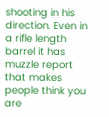shooting in his direction. Even in a rifle length barrel it has muzzle report that makes people think you are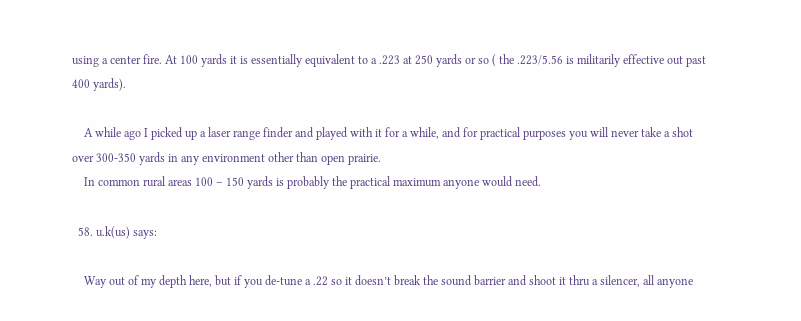using a center fire. At 100 yards it is essentially equivalent to a .223 at 250 yards or so ( the .223/5.56 is militarily effective out past 400 yards).

    A while ago I picked up a laser range finder and played with it for a while, and for practical purposes you will never take a shot over 300-350 yards in any environment other than open prairie.
    In common rural areas 100 – 150 yards is probably the practical maximum anyone would need.

  58. u.k(us) says:

    Way out of my depth here, but if you de-tune a .22 so it doesn’t break the sound barrier and shoot it thru a silencer, all anyone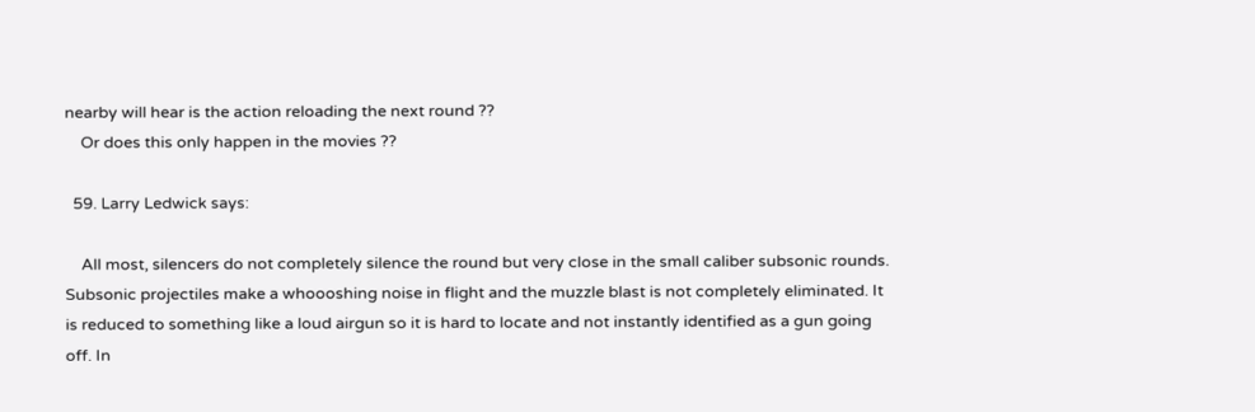nearby will hear is the action reloading the next round ??
    Or does this only happen in the movies ??

  59. Larry Ledwick says:

    All most, silencers do not completely silence the round but very close in the small caliber subsonic rounds. Subsonic projectiles make a whoooshing noise in flight and the muzzle blast is not completely eliminated. It is reduced to something like a loud airgun so it is hard to locate and not instantly identified as a gun going off. In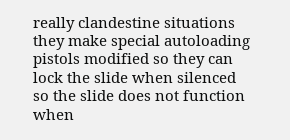really clandestine situations they make special autoloading pistols modified so they can lock the slide when silenced so the slide does not function when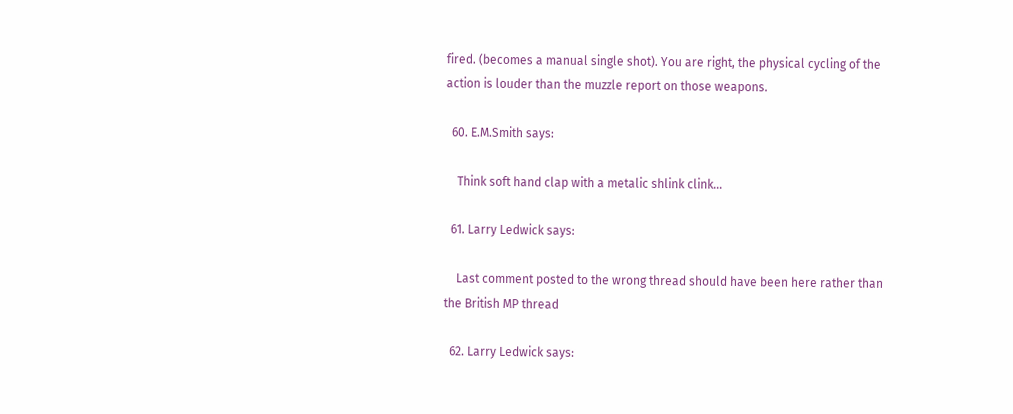fired. (becomes a manual single shot). You are right, the physical cycling of the action is louder than the muzzle report on those weapons.

  60. E.M.Smith says:

    Think soft hand clap with a metalic shlink clink…

  61. Larry Ledwick says:

    Last comment posted to the wrong thread should have been here rather than the British MP thread

  62. Larry Ledwick says: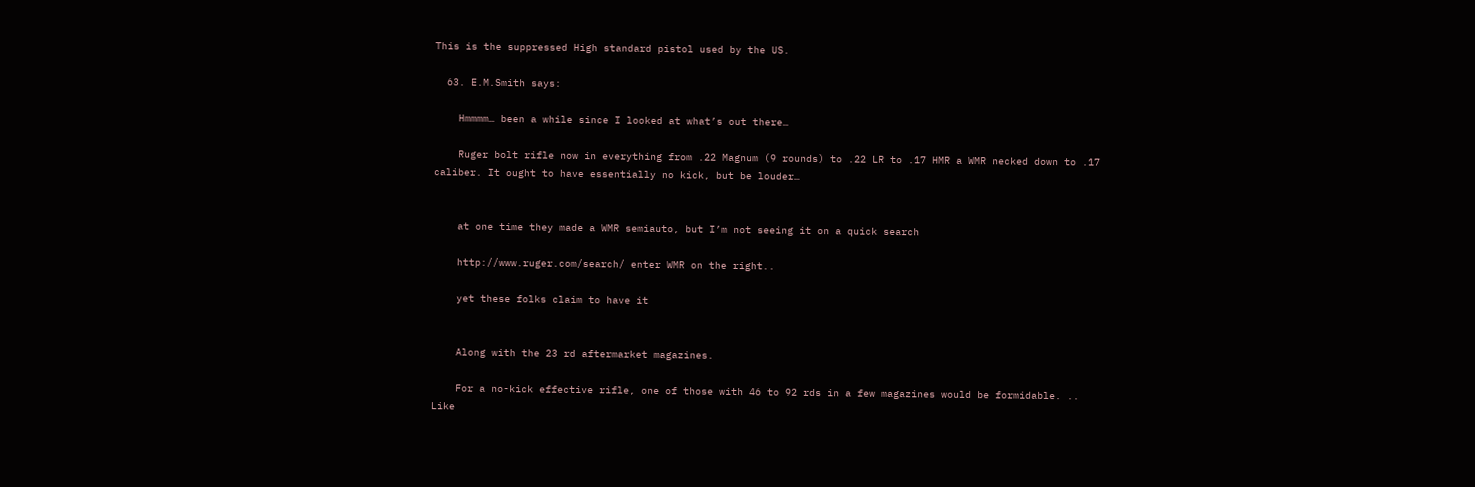This is the suppressed High standard pistol used by the US.

  63. E.M.Smith says:

    Hmmmm… been a while since I looked at what’s out there…

    Ruger bolt rifle now in everything from .22 Magnum (9 rounds) to .22 LR to .17 HMR a WMR necked down to .17 caliber. It ought to have essentially no kick, but be louder…


    at one time they made a WMR semiauto, but I’m not seeing it on a quick search

    http://www.ruger.com/search/ enter WMR on the right..

    yet these folks claim to have it


    Along with the 23 rd aftermarket magazines.

    For a no-kick effective rifle, one of those with 46 to 92 rds in a few magazines would be formidable. .. Like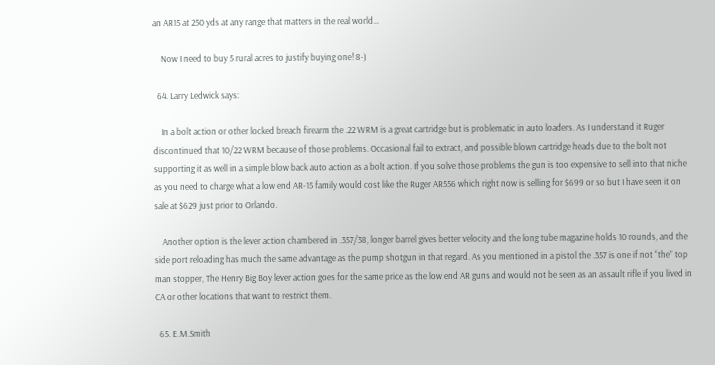an AR15 at 250 yds at any range that matters in the real world…

    Now I need to buy 5 rural acres to justify buying one! 8-)

  64. Larry Ledwick says:

    In a bolt action or other locked breach firearm the .22 WRM is a great cartridge but is problematic in auto loaders. As I understand it Ruger discontinued that 10/22 WRM because of those problems. Occasional fail to extract, and possible blown cartridge heads due to the bolt not supporting it as well in a simple blow back auto action as a bolt action. If you solve those problems the gun is too expensive to sell into that niche as you need to charge what a low end AR-15 family would cost like the Ruger AR556 which right now is selling for $699 or so but I have seen it on sale at $629 just prior to Orlando.

    Another option is the lever action chambered in .357/38, longer barrel gives better velocity and the long tube magazine holds 10 rounds, and the side port reloading has much the same advantage as the pump shotgun in that regard. As you mentioned in a pistol the .357 is one if not “the” top man stopper, The Henry Big Boy lever action goes for the same price as the low end AR guns and would not be seen as an assault rifle if you lived in CA or other locations that want to restrict them.

  65. E.M.Smith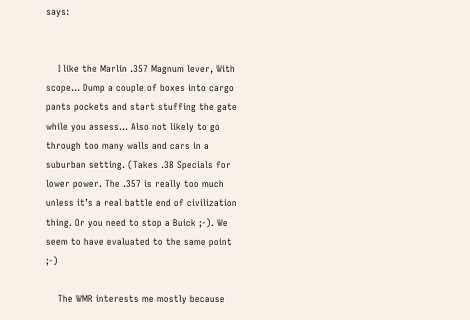says:


    I like the Marlin .357 Magnum lever, With scope… Dump a couple of boxes into cargo pants pockets and start stuffing the gate while you assess… Also not likely to go through too many walls and cars in a suburban setting. (Takes .38 Specials for lower power. The .357 is really too much unless it’s a real battle end of civilization thing. Or you need to stop a Buick ;-). We seem to have evaluated to the same point ;-)

    The WMR interests me mostly because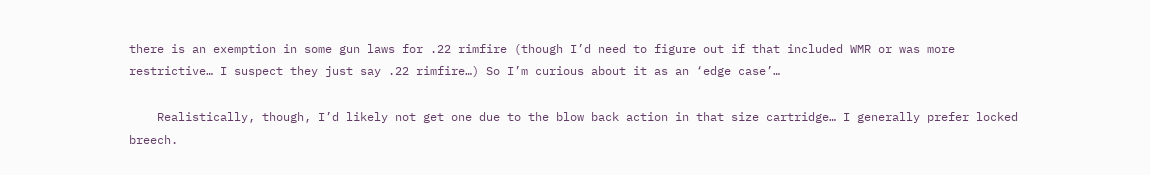there is an exemption in some gun laws for .22 rimfire (though I’d need to figure out if that included WMR or was more restrictive… I suspect they just say .22 rimfire…) So I’m curious about it as an ‘edge case’…

    Realistically, though, I’d likely not get one due to the blow back action in that size cartridge… I generally prefer locked breech.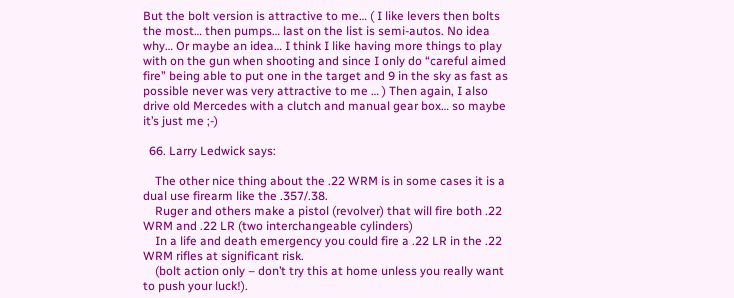But the bolt version is attractive to me… ( I like levers then bolts the most… then pumps… last on the list is semi-autos. No idea why… Or maybe an idea… I think I like having more things to play with on the gun when shooting and since I only do “careful aimed fire” being able to put one in the target and 9 in the sky as fast as possible never was very attractive to me … ) Then again, I also drive old Mercedes with a clutch and manual gear box… so maybe it’s just me ;-)

  66. Larry Ledwick says:

    The other nice thing about the .22 WRM is in some cases it is a dual use firearm like the .357/.38.
    Ruger and others make a pistol (revolver) that will fire both .22 WRM and .22 LR (two interchangeable cylinders)
    In a life and death emergency you could fire a .22 LR in the .22 WRM rifles at significant risk.
    (bolt action only – don’t try this at home unless you really want to push your luck!).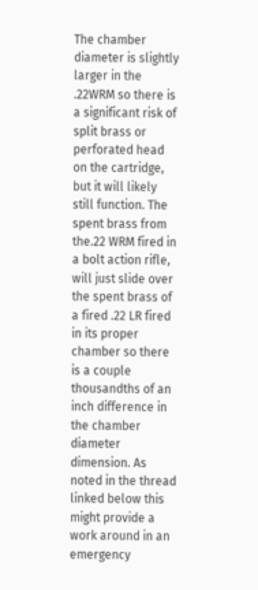The chamber diameter is slightly larger in the .22WRM so there is a significant risk of split brass or perforated head on the cartridge, but it will likely still function. The spent brass from the.22 WRM fired in a bolt action rifle, will just slide over the spent brass of a fired .22 LR fired in its proper chamber so there is a couple thousandths of an inch difference in the chamber diameter dimension. As noted in the thread linked below this might provide a work around in an emergency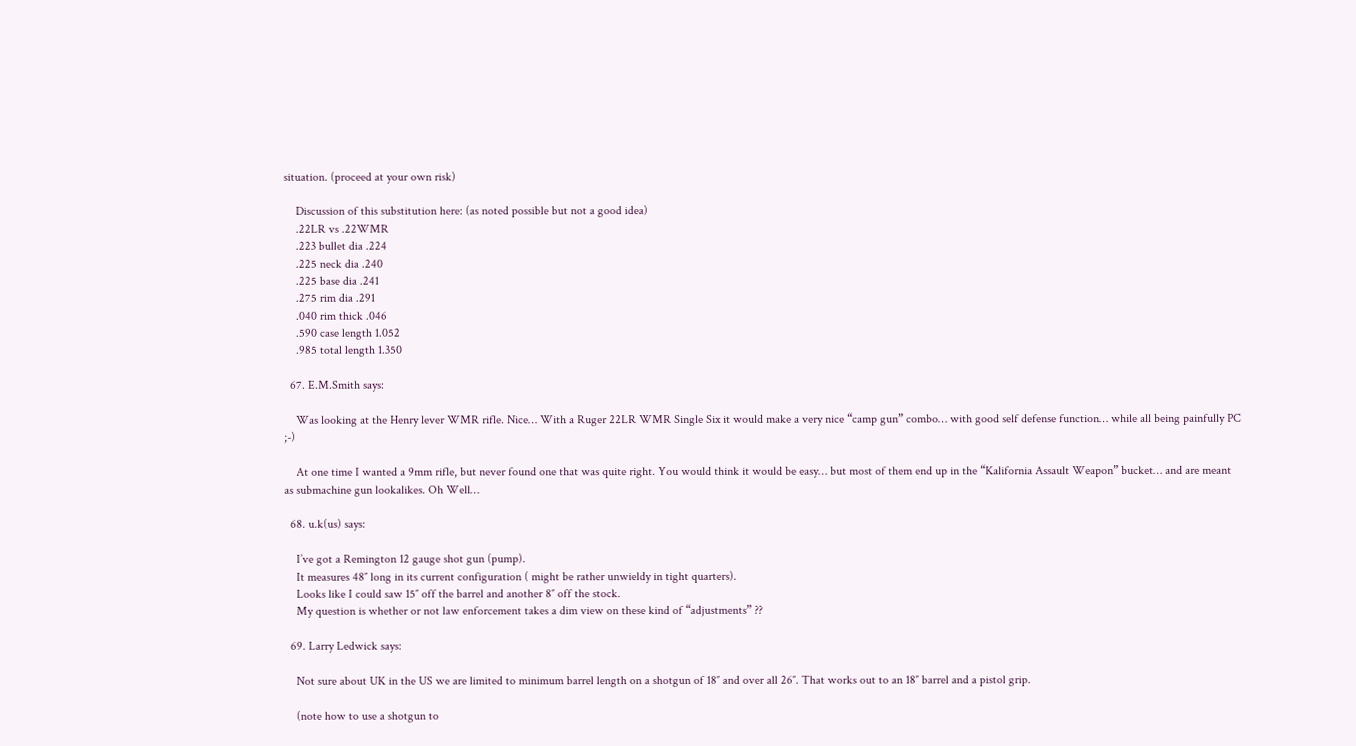situation. (proceed at your own risk)

    Discussion of this substitution here: (as noted possible but not a good idea)
    .22LR vs .22WMR
    .223 bullet dia .224
    .225 neck dia .240
    .225 base dia .241
    .275 rim dia .291
    .040 rim thick .046
    .590 case length 1.052
    .985 total length 1.350

  67. E.M.Smith says:

    Was looking at the Henry lever WMR rifle. Nice… With a Ruger 22LR WMR Single Six it would make a very nice “camp gun” combo… with good self defense function… while all being painfully PC ;-)

    At one time I wanted a 9mm rifle, but never found one that was quite right. You would think it would be easy… but most of them end up in the “Kalifornia Assault Weapon” bucket… and are meant as submachine gun lookalikes. Oh Well…

  68. u.k(us) says:

    I’ve got a Remington 12 gauge shot gun (pump).
    It measures 48″ long in its current configuration ( might be rather unwieldy in tight quarters).
    Looks like I could saw 15″ off the barrel and another 8″ off the stock.
    My question is whether or not law enforcement takes a dim view on these kind of “adjustments” ??

  69. Larry Ledwick says:

    Not sure about UK in the US we are limited to minimum barrel length on a shotgun of 18″ and over all 26″. That works out to an 18″ barrel and a pistol grip.

    (note how to use a shotgun to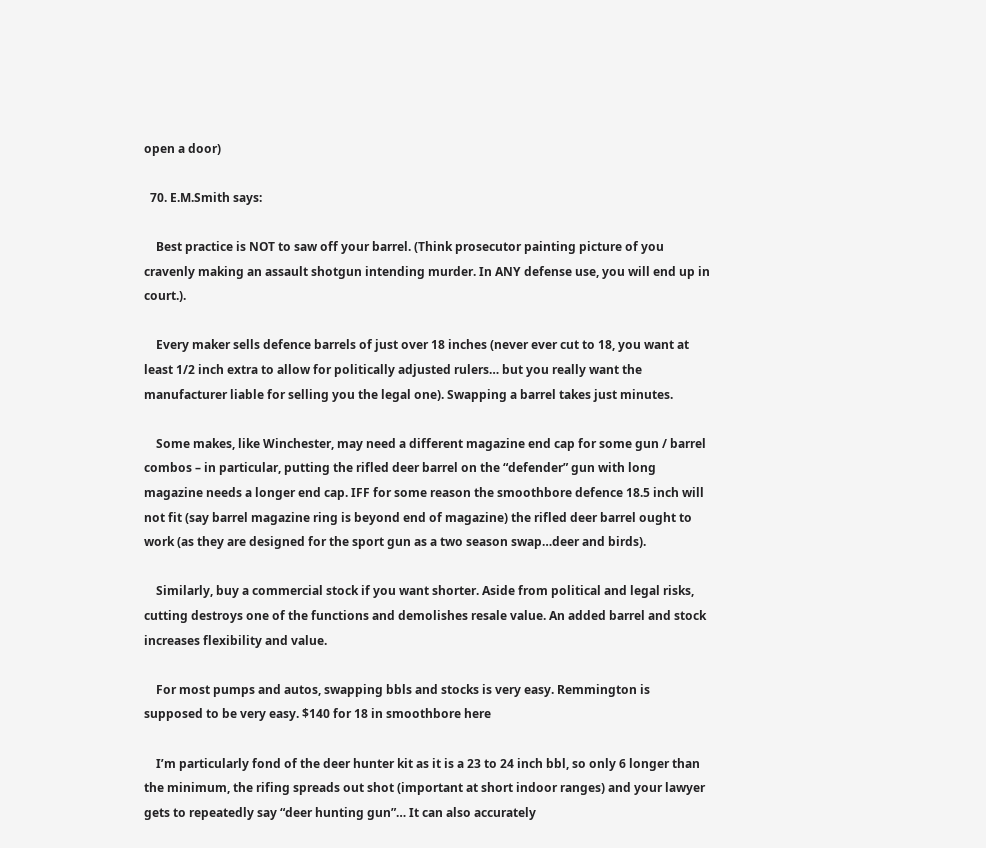open a door)

  70. E.M.Smith says:

    Best practice is NOT to saw off your barrel. (Think prosecutor painting picture of you cravenly making an assault shotgun intending murder. In ANY defense use, you will end up in court.).

    Every maker sells defence barrels of just over 18 inches (never ever cut to 18, you want at least 1/2 inch extra to allow for politically adjusted rulers… but you really want the manufacturer liable for selling you the legal one). Swapping a barrel takes just minutes.

    Some makes, like Winchester, may need a different magazine end cap for some gun / barrel combos – in particular, putting the rifled deer barrel on the “defender” gun with long magazine needs a longer end cap. IFF for some reason the smoothbore defence 18.5 inch will not fit (say barrel magazine ring is beyond end of magazine) the rifled deer barrel ought to work (as they are designed for the sport gun as a two season swap…deer and birds).

    Similarly, buy a commercial stock if you want shorter. Aside from political and legal risks, cutting destroys one of the functions and demolishes resale value. An added barrel and stock increases flexibility and value.

    For most pumps and autos, swapping bbls and stocks is very easy. Remmington is supposed to be very easy. $140 for 18 in smoothbore here

    I’m particularly fond of the deer hunter kit as it is a 23 to 24 inch bbl, so only 6 longer than the minimum, the rifing spreads out shot (important at short indoor ranges) and your lawyer gets to repeatedly say “deer hunting gun”… It can also accurately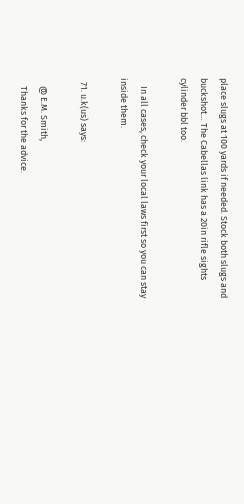place slugs at 100 yards if needed. Stock both slugs and buckshot… The Cabellas link has a 20in rifle sights cylinder bbl too.

    In all cases, check your local laws first so you can stay inside them.

  71. u.k(us) says:

    @ E.M. Smith,
    Thanks for the advice.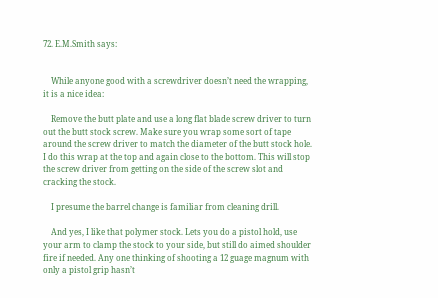72. E.M.Smith says:


    While anyone good with a screwdriver doesn’t need the wrapping, it is a nice idea:

    Remove the butt plate and use a long flat blade screw driver to turn out the butt stock screw. Make sure you wrap some sort of tape around the screw driver to match the diameter of the butt stock hole. I do this wrap at the top and again close to the bottom. This will stop the screw driver from getting on the side of the screw slot and cracking the stock.

    I presume the barrel change is familiar from cleaning drill.

    And yes, I like that polymer stock. Lets you do a pistol hold, use your arm to clamp the stock to your side, but still do aimed shoulder fire if needed. Any one thinking of shooting a 12 guage magnum with only a pistol grip hasn’t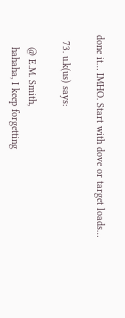done it… IMHO. Start with dove or target loads…

  73. u.k(us) says:

    @ E.M. Smith,
    hahaha, I keep forgetting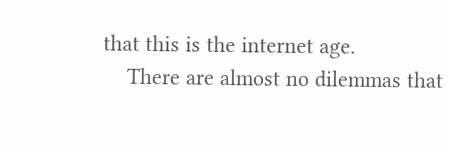that this is the internet age.
    There are almost no dilemmas that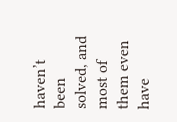haven’t been solved, and most of them even have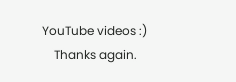YouTube videos :)
    Thanks again.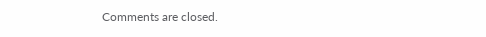Comments are closed.